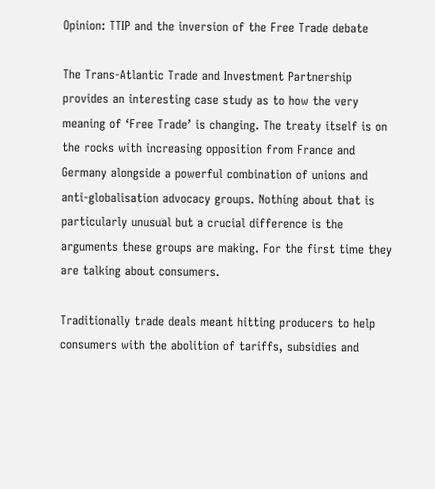Opinion: TTIP and the inversion of the Free Trade debate

The Trans-Atlantic Trade and Investment Partnership provides an interesting case study as to how the very meaning of ‘Free Trade’ is changing. The treaty itself is on the rocks with increasing opposition from France and Germany alongside a powerful combination of unions and anti-globalisation advocacy groups. Nothing about that is particularly unusual but a crucial difference is the arguments these groups are making. For the first time they are talking about consumers.

Traditionally trade deals meant hitting producers to help consumers with the abolition of tariffs, subsidies and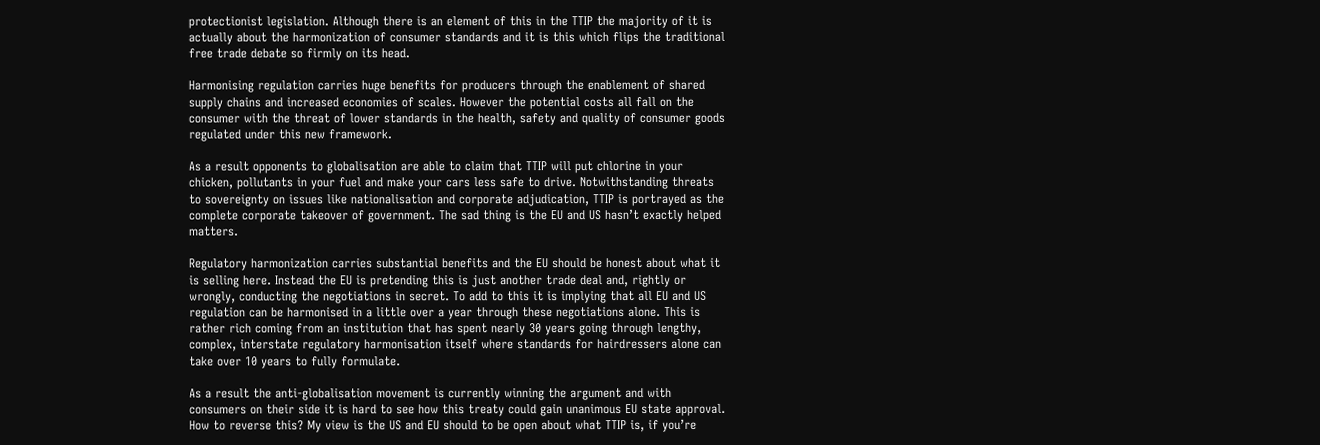protectionist legislation. Although there is an element of this in the TTIP the majority of it is actually about the harmonization of consumer standards and it is this which flips the traditional free trade debate so firmly on its head.

Harmonising regulation carries huge benefits for producers through the enablement of shared supply chains and increased economies of scales. However the potential costs all fall on the consumer with the threat of lower standards in the health, safety and quality of consumer goods regulated under this new framework.

As a result opponents to globalisation are able to claim that TTIP will put chlorine in your chicken, pollutants in your fuel and make your cars less safe to drive. Notwithstanding threats to sovereignty on issues like nationalisation and corporate adjudication, TTIP is portrayed as the complete corporate takeover of government. The sad thing is the EU and US hasn’t exactly helped matters.

Regulatory harmonization carries substantial benefits and the EU should be honest about what it is selling here. Instead the EU is pretending this is just another trade deal and, rightly or wrongly, conducting the negotiations in secret. To add to this it is implying that all EU and US regulation can be harmonised in a little over a year through these negotiations alone. This is rather rich coming from an institution that has spent nearly 30 years going through lengthy, complex, interstate regulatory harmonisation itself where standards for hairdressers alone can take over 10 years to fully formulate.

As a result the anti-globalisation movement is currently winning the argument and with consumers on their side it is hard to see how this treaty could gain unanimous EU state approval. How to reverse this? My view is the US and EU should to be open about what TTIP is, if you’re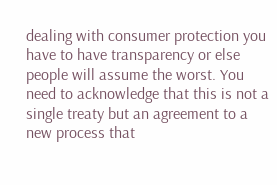dealing with consumer protection you have to have transparency or else people will assume the worst. You need to acknowledge that this is not a single treaty but an agreement to a new process that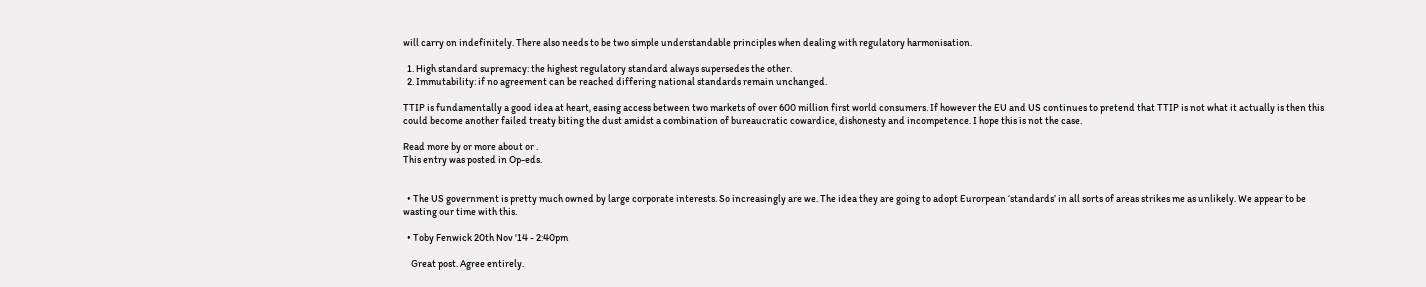will carry on indefinitely. There also needs to be two simple understandable principles when dealing with regulatory harmonisation.

  1. High standard supremacy: the highest regulatory standard always supersedes the other.
  2. Immutability: if no agreement can be reached differing national standards remain unchanged.

TTIP is fundamentally a good idea at heart, easing access between two markets of over 600 million first world consumers. If however the EU and US continues to pretend that TTIP is not what it actually is then this could become another failed treaty biting the dust amidst a combination of bureaucratic cowardice, dishonesty and incompetence. I hope this is not the case.

Read more by or more about or .
This entry was posted in Op-eds.


  • The US government is pretty much owned by large corporate interests. So increasingly are we. The idea they are going to adopt Eurorpean ‘standards’ in all sorts of areas strikes me as unlikely. We appear to be wasting our time with this.

  • Toby Fenwick 20th Nov '14 - 2:40pm

    Great post. Agree entirely.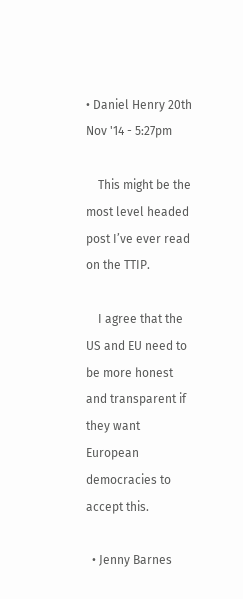• Daniel Henry 20th Nov '14 - 5:27pm

    This might be the most level headed post I’ve ever read on the TTIP.

    I agree that the US and EU need to be more honest and transparent if they want European democracies to accept this.

  • Jenny Barnes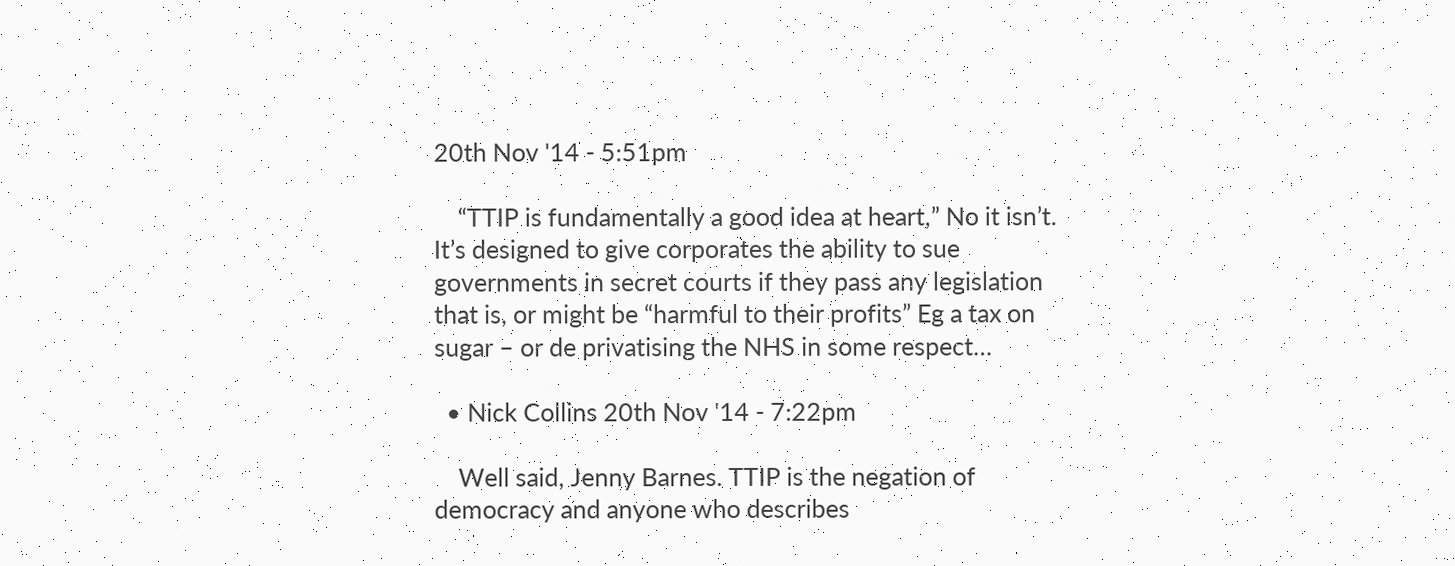20th Nov '14 - 5:51pm

    “TTIP is fundamentally a good idea at heart,” No it isn’t. It’s designed to give corporates the ability to sue governments in secret courts if they pass any legislation that is, or might be “harmful to their profits” Eg a tax on sugar – or de privatising the NHS in some respect…

  • Nick Collins 20th Nov '14 - 7:22pm

    Well said, Jenny Barnes. TTIP is the negation of democracy and anyone who describes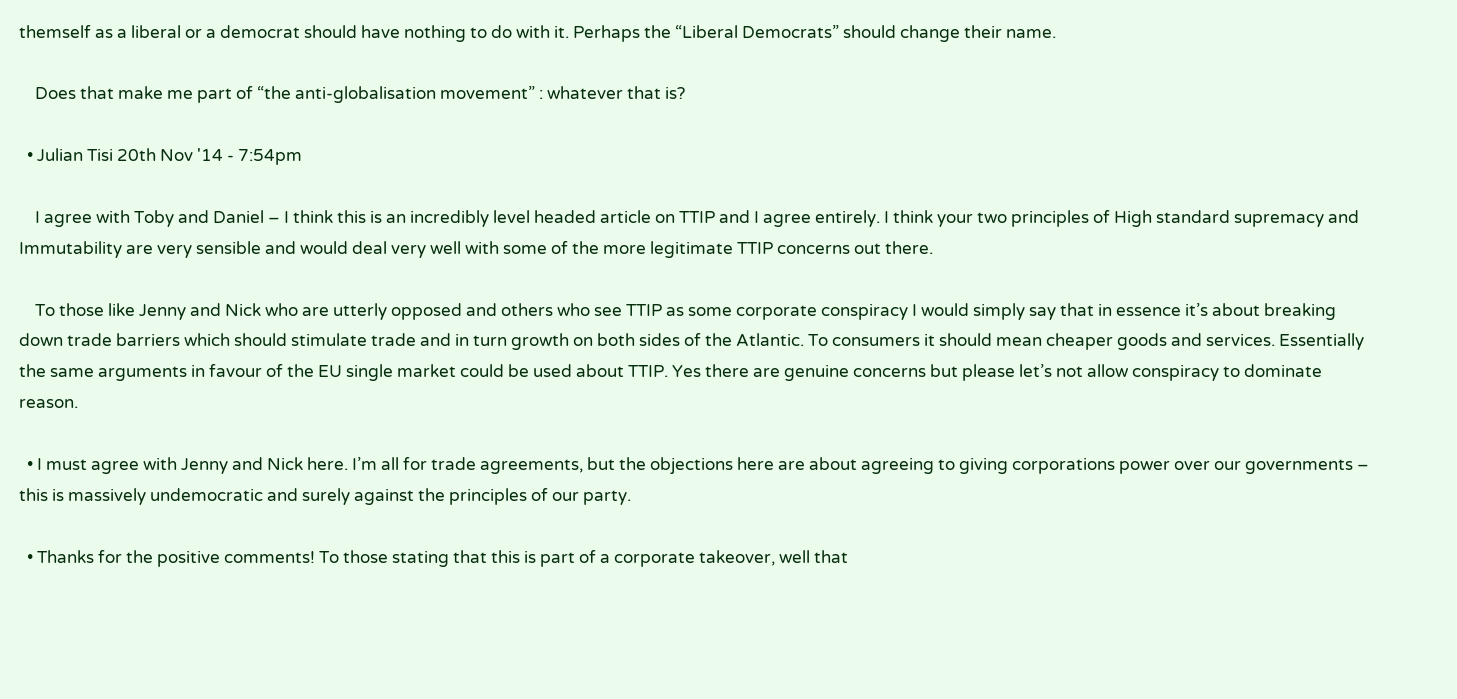themself as a liberal or a democrat should have nothing to do with it. Perhaps the “Liberal Democrats” should change their name.

    Does that make me part of “the anti-globalisation movement” : whatever that is?

  • Julian Tisi 20th Nov '14 - 7:54pm

    I agree with Toby and Daniel – I think this is an incredibly level headed article on TTIP and I agree entirely. I think your two principles of High standard supremacy and Immutability are very sensible and would deal very well with some of the more legitimate TTIP concerns out there.

    To those like Jenny and Nick who are utterly opposed and others who see TTIP as some corporate conspiracy I would simply say that in essence it’s about breaking down trade barriers which should stimulate trade and in turn growth on both sides of the Atlantic. To consumers it should mean cheaper goods and services. Essentially the same arguments in favour of the EU single market could be used about TTIP. Yes there are genuine concerns but please let’s not allow conspiracy to dominate reason.

  • I must agree with Jenny and Nick here. I’m all for trade agreements, but the objections here are about agreeing to giving corporations power over our governments – this is massively undemocratic and surely against the principles of our party.

  • Thanks for the positive comments! To those stating that this is part of a corporate takeover, well that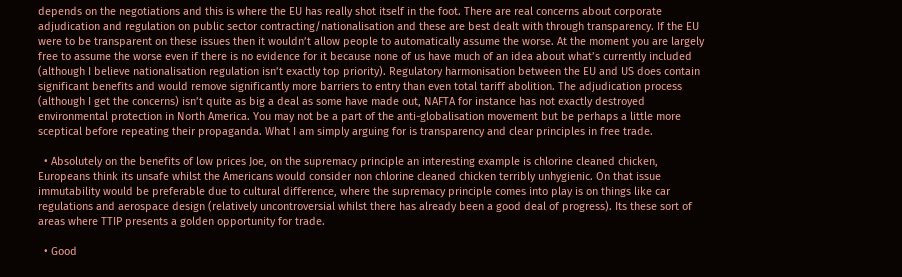depends on the negotiations and this is where the EU has really shot itself in the foot. There are real concerns about corporate adjudication and regulation on public sector contracting/nationalisation and these are best dealt with through transparency. If the EU were to be transparent on these issues then it wouldn’t allow people to automatically assume the worse. At the moment you are largely free to assume the worse even if there is no evidence for it because none of us have much of an idea about what’s currently included (although I believe nationalisation regulation isn’t exactly top priority). Regulatory harmonisation between the EU and US does contain significant benefits and would remove significantly more barriers to entry than even total tariff abolition. The adjudication process (although I get the concerns) isn’t quite as big a deal as some have made out, NAFTA for instance has not exactly destroyed environmental protection in North America. You may not be a part of the anti-globalisation movement but be perhaps a little more sceptical before repeating their propaganda. What I am simply arguing for is transparency and clear principles in free trade.

  • Absolutely on the benefits of low prices Joe, on the supremacy principle an interesting example is chlorine cleaned chicken, Europeans think its unsafe whilst the Americans would consider non chlorine cleaned chicken terribly unhygienic. On that issue immutability would be preferable due to cultural difference, where the supremacy principle comes into play is on things like car regulations and aerospace design (relatively uncontroversial whilst there has already been a good deal of progress). Its these sort of areas where TTIP presents a golden opportunity for trade.

  • Good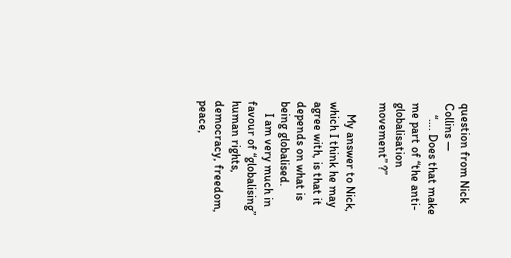question from Nick Collins —
    “…. Does that make me part of “the anti-globalisation movement” ?”

    My answer to Nick, which I think he may agree with, is that it depends on what is being globalised.
    I am very much in favour of “globalising” human rights, democracy, freedom, peace,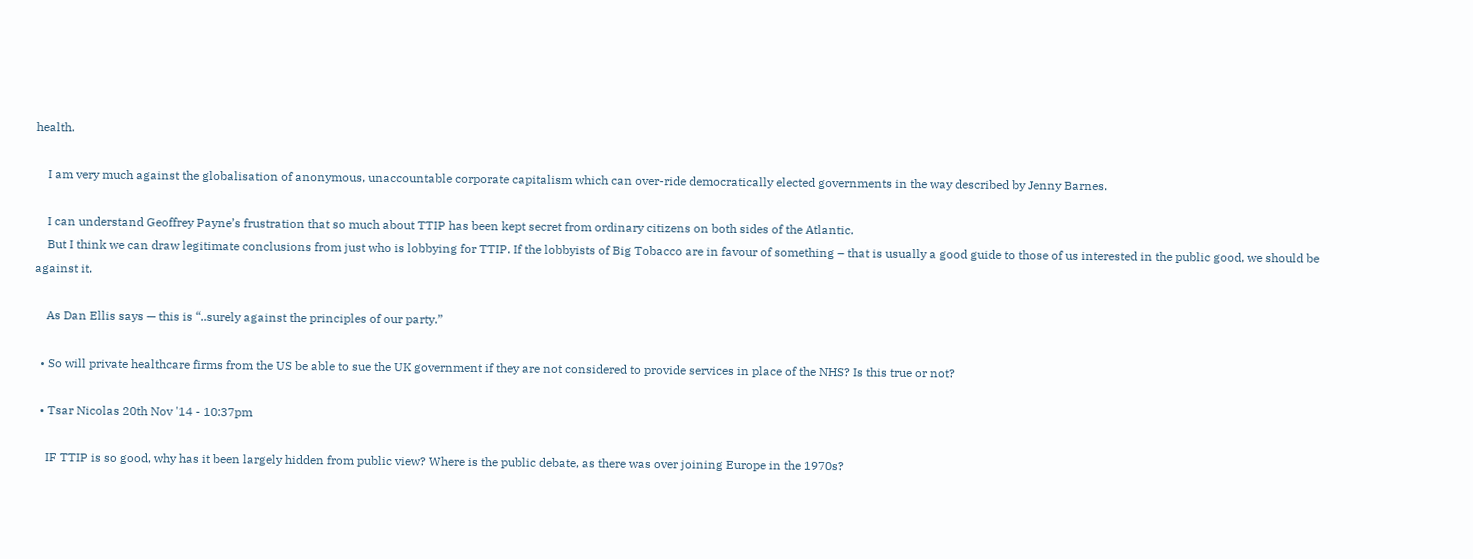health.

    I am very much against the globalisation of anonymous, unaccountable corporate capitalism which can over-ride democratically elected governments in the way described by Jenny Barnes.

    I can understand Geoffrey Payne’s frustration that so much about TTIP has been kept secret from ordinary citizens on both sides of the Atlantic.
    But I think we can draw legitimate conclusions from just who is lobbying for TTIP. If the lobbyists of Big Tobacco are in favour of something – that is usually a good guide to those of us interested in the public good, we should be against it.

    As Dan Ellis says — this is “..surely against the principles of our party.”

  • So will private healthcare firms from the US be able to sue the UK government if they are not considered to provide services in place of the NHS? Is this true or not?

  • Tsar Nicolas 20th Nov '14 - 10:37pm

    IF TTIP is so good, why has it been largely hidden from public view? Where is the public debate, as there was over joining Europe in the 1970s?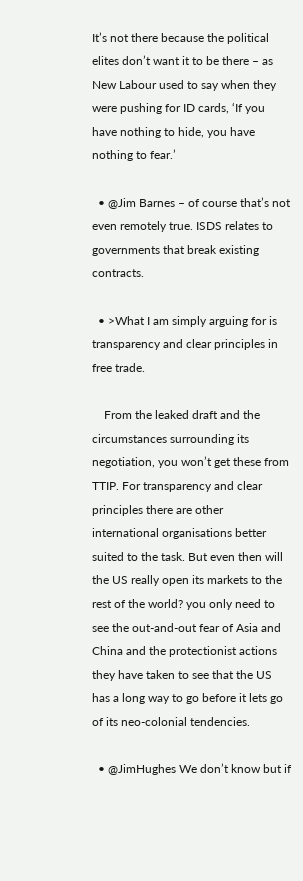It’s not there because the political elites don’t want it to be there – as New Labour used to say when they were pushing for ID cards, ‘If you have nothing to hide, you have nothing to fear.’

  • @Jim Barnes – of course that’s not even remotely true. ISDS relates to governments that break existing contracts.

  • >What I am simply arguing for is transparency and clear principles in free trade.

    From the leaked draft and the circumstances surrounding its negotiation, you won’t get these from TTIP. For transparency and clear principles there are other international organisations better suited to the task. But even then will the US really open its markets to the rest of the world? you only need to see the out-and-out fear of Asia and China and the protectionist actions they have taken to see that the US has a long way to go before it lets go of its neo-colonial tendencies.

  • @JimHughes We don’t know but if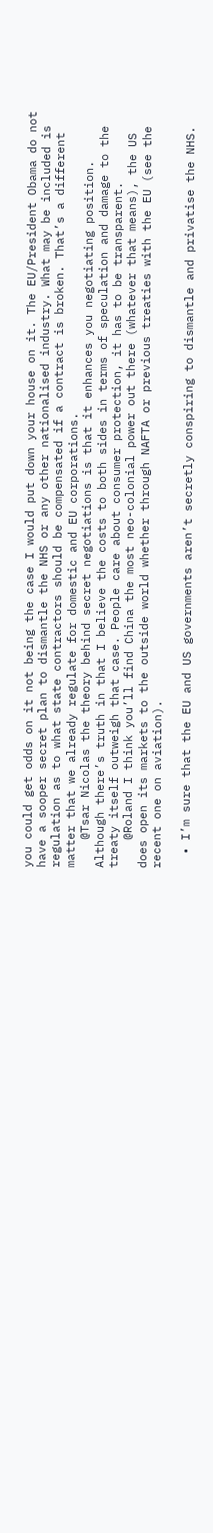you could get odds on it not being the case I would put down your house on it. The EU/President Obama do not have a sooper secret plan to dismantle the NHS or any other nationalised industry. What may be included is regulation as to what state contractors should be compensated if a contract is broken. That’s a different matter that we already regulate for domestic and EU corporations.
    @Tsar Nicolas the theory behind secret negotiations is that it enhances you negotiating position. Although there’s truth in that I believe the costs to both sides in terms of speculation and damage to the treaty itself outweigh that case. People care about consumer protection, it has to be transparent.
    @Roland I think you’ll find China the most neo-colonial power out there (whatever that means), the US does open its markets to the outside world whether through NAFTA or previous treaties with the EU (see the recent one on aviation).

  • I’m sure that the EU and US governments aren’t secretly conspiring to dismantle and privatise the NHS.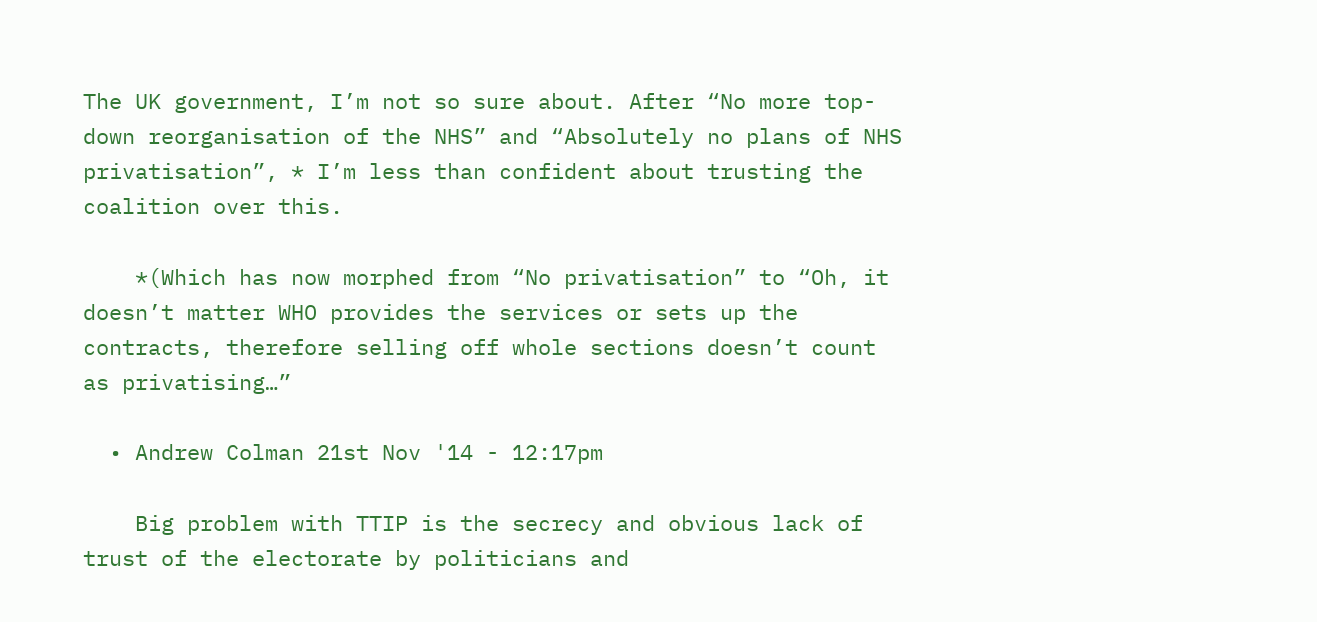The UK government, I’m not so sure about. After “No more top-down reorganisation of the NHS” and “Absolutely no plans of NHS privatisation”, * I’m less than confident about trusting the coalition over this.

    *(Which has now morphed from “No privatisation” to “Oh, it doesn’t matter WHO provides the services or sets up the contracts, therefore selling off whole sections doesn’t count as privatising…”

  • Andrew Colman 21st Nov '14 - 12:17pm

    Big problem with TTIP is the secrecy and obvious lack of trust of the electorate by politicians and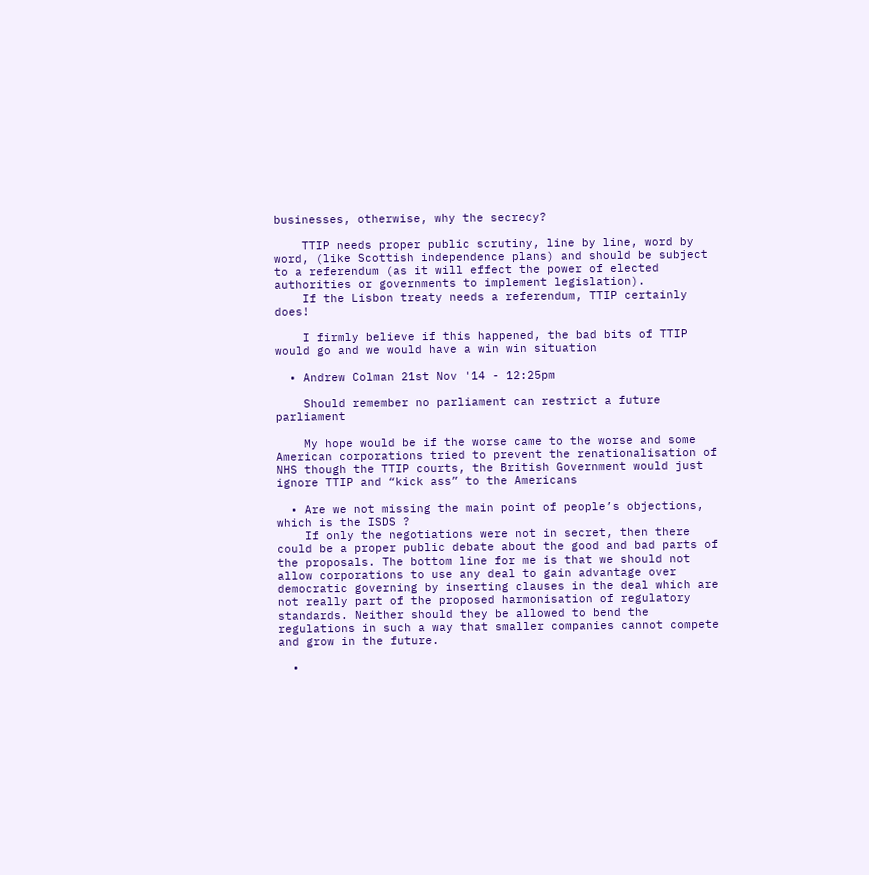businesses, otherwise, why the secrecy?

    TTIP needs proper public scrutiny, line by line, word by word, (like Scottish independence plans) and should be subject to a referendum (as it will effect the power of elected authorities or governments to implement legislation).
    If the Lisbon treaty needs a referendum, TTIP certainly does!

    I firmly believe if this happened, the bad bits of TTIP would go and we would have a win win situation

  • Andrew Colman 21st Nov '14 - 12:25pm

    Should remember no parliament can restrict a future parliament

    My hope would be if the worse came to the worse and some American corporations tried to prevent the renationalisation of NHS though the TTIP courts, the British Government would just ignore TTIP and “kick ass” to the Americans

  • Are we not missing the main point of people’s objections, which is the ISDS ?
    If only the negotiations were not in secret, then there could be a proper public debate about the good and bad parts of the proposals. The bottom line for me is that we should not allow corporations to use any deal to gain advantage over democratic governing by inserting clauses in the deal which are not really part of the proposed harmonisation of regulatory standards. Neither should they be allowed to bend the regulations in such a way that smaller companies cannot compete and grow in the future.

  •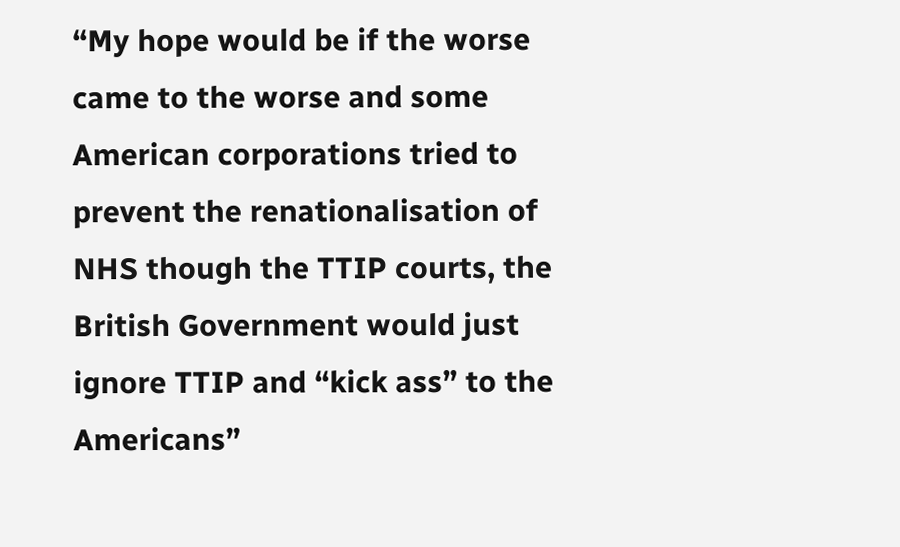“My hope would be if the worse came to the worse and some American corporations tried to prevent the renationalisation of NHS though the TTIP courts, the British Government would just ignore TTIP and “kick ass” to the Americans”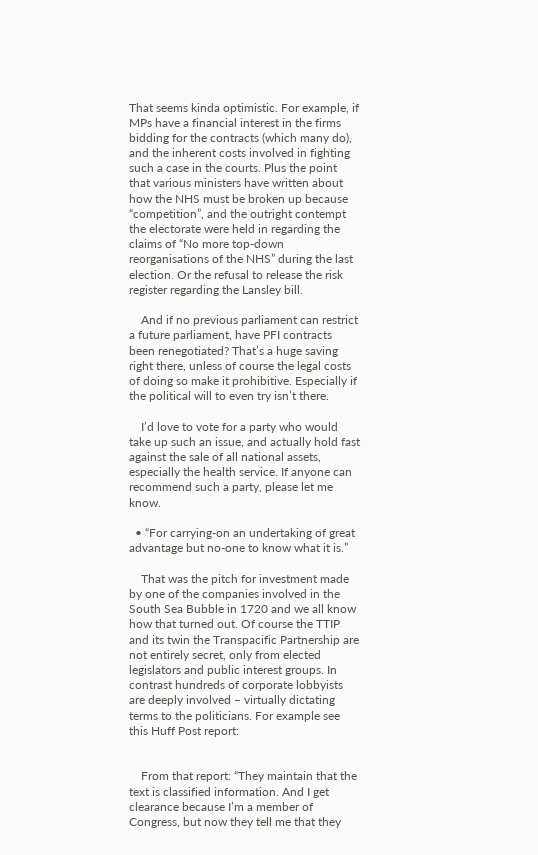That seems kinda optimistic. For example, if MPs have a financial interest in the firms bidding for the contracts (which many do), and the inherent costs involved in fighting such a case in the courts. Plus the point that various ministers have written about how the NHS must be broken up because “competition”, and the outright contempt the electorate were held in regarding the claims of “No more top-down reorganisations of the NHS” during the last election. Or the refusal to release the risk register regarding the Lansley bill.

    And if no previous parliament can restrict a future parliament, have PFI contracts been renegotiated? That’s a huge saving right there, unless of course the legal costs of doing so make it prohibitive. Especially if the political will to even try isn’t there.

    I’d love to vote for a party who would take up such an issue, and actually hold fast against the sale of all national assets, especially the health service. If anyone can recommend such a party, please let me know.

  • “For carrying-on an undertaking of great advantage but no-one to know what it is.”

    That was the pitch for investment made by one of the companies involved in the South Sea Bubble in 1720 and we all know how that turned out. Of course the TTIP and its twin the Transpacific Partnership are not entirely secret, only from elected legislators and public interest groups. In contrast hundreds of corporate lobbyists are deeply involved – virtually dictating terms to the politicians. For example see this Huff Post report:


    From that report: “They maintain that the text is classified information. And I get clearance because I’m a member of Congress, but now they tell me that they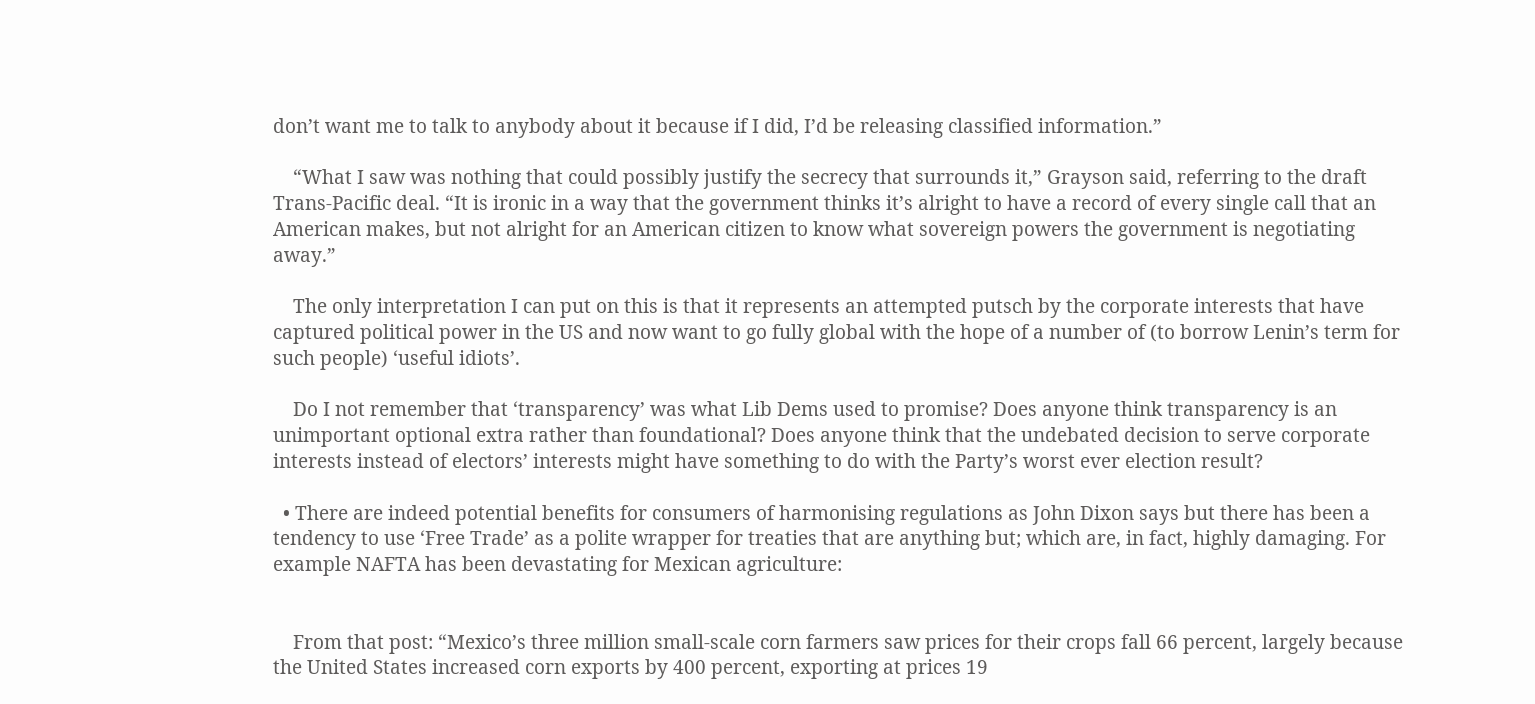don’t want me to talk to anybody about it because if I did, I’d be releasing classified information.”

    “What I saw was nothing that could possibly justify the secrecy that surrounds it,” Grayson said, referring to the draft Trans-Pacific deal. “It is ironic in a way that the government thinks it’s alright to have a record of every single call that an American makes, but not alright for an American citizen to know what sovereign powers the government is negotiating away.”

    The only interpretation I can put on this is that it represents an attempted putsch by the corporate interests that have captured political power in the US and now want to go fully global with the hope of a number of (to borrow Lenin’s term for such people) ‘useful idiots’.

    Do I not remember that ‘transparency’ was what Lib Dems used to promise? Does anyone think transparency is an unimportant optional extra rather than foundational? Does anyone think that the undebated decision to serve corporate interests instead of electors’ interests might have something to do with the Party’s worst ever election result?

  • There are indeed potential benefits for consumers of harmonising regulations as John Dixon says but there has been a tendency to use ‘Free Trade’ as a polite wrapper for treaties that are anything but; which are, in fact, highly damaging. For example NAFTA has been devastating for Mexican agriculture:


    From that post: “Mexico’s three million small-scale corn farmers saw prices for their crops fall 66 percent, largely because the United States increased corn exports by 400 percent, exporting at prices 19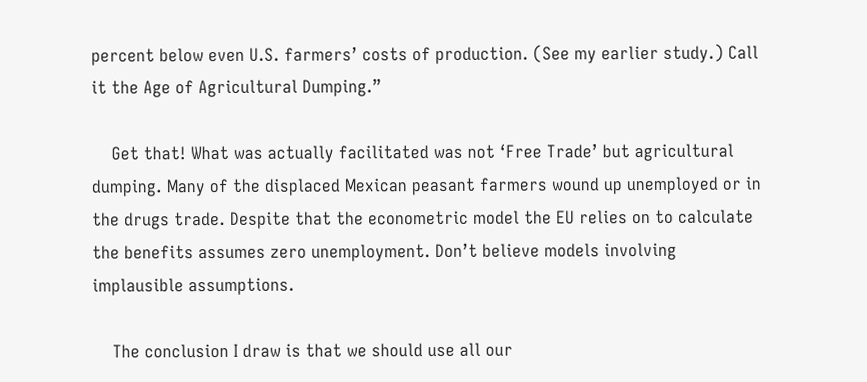percent below even U.S. farmers’ costs of production. (See my earlier study.) Call it the Age of Agricultural Dumping.”

    Get that! What was actually facilitated was not ‘Free Trade’ but agricultural dumping. Many of the displaced Mexican peasant farmers wound up unemployed or in the drugs trade. Despite that the econometric model the EU relies on to calculate the benefits assumes zero unemployment. Don’t believe models involving implausible assumptions.

    The conclusion I draw is that we should use all our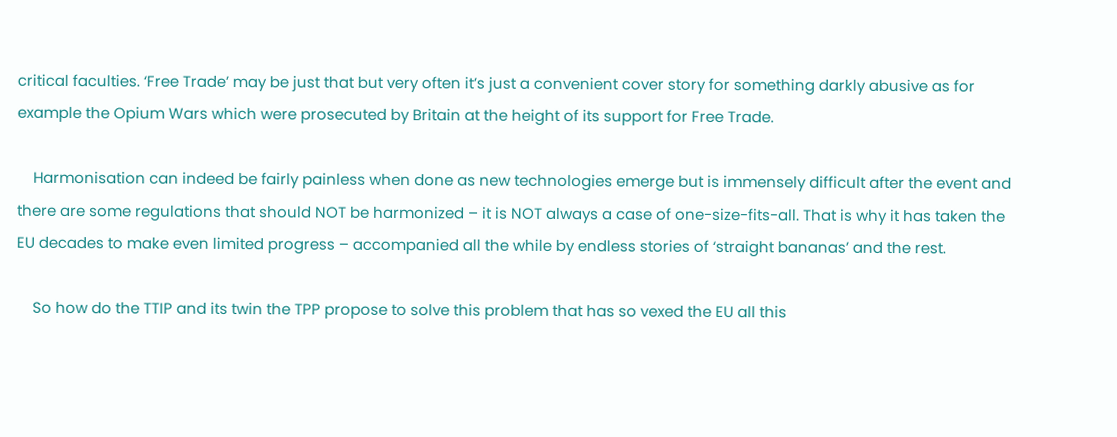critical faculties. ‘Free Trade’ may be just that but very often it’s just a convenient cover story for something darkly abusive as for example the Opium Wars which were prosecuted by Britain at the height of its support for Free Trade.

    Harmonisation can indeed be fairly painless when done as new technologies emerge but is immensely difficult after the event and there are some regulations that should NOT be harmonized – it is NOT always a case of one-size-fits-all. That is why it has taken the EU decades to make even limited progress – accompanied all the while by endless stories of ‘straight bananas’ and the rest.

    So how do the TTIP and its twin the TPP propose to solve this problem that has so vexed the EU all this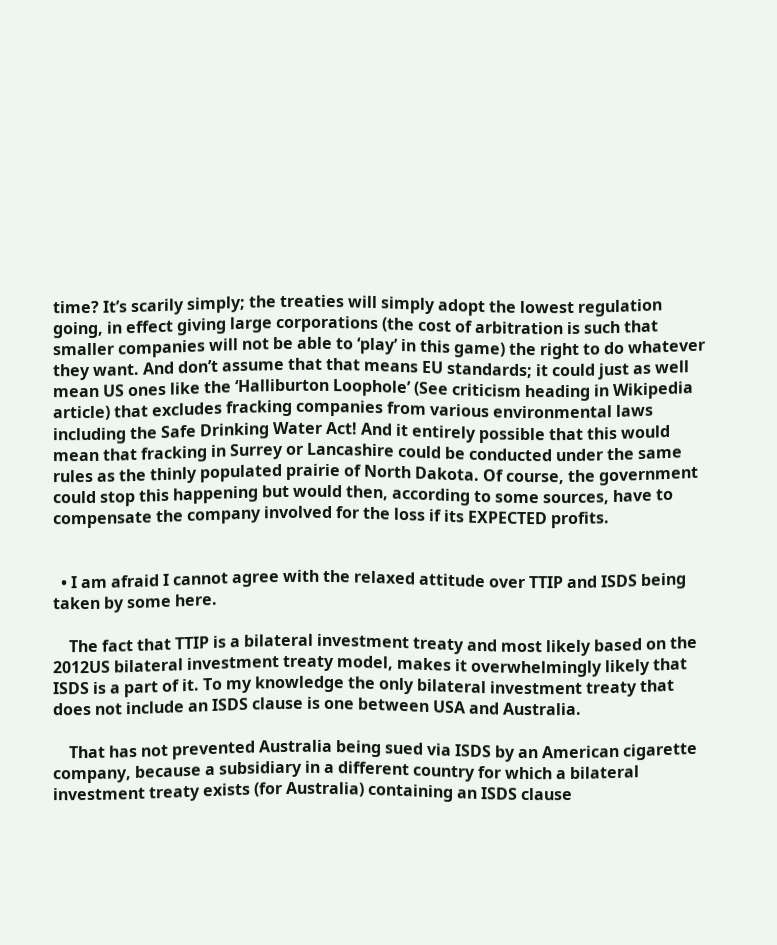time? It’s scarily simply; the treaties will simply adopt the lowest regulation going, in effect giving large corporations (the cost of arbitration is such that smaller companies will not be able to ‘play’ in this game) the right to do whatever they want. And don’t assume that that means EU standards; it could just as well mean US ones like the ‘Halliburton Loophole’ (See criticism heading in Wikipedia article) that excludes fracking companies from various environmental laws including the Safe Drinking Water Act! And it entirely possible that this would mean that fracking in Surrey or Lancashire could be conducted under the same rules as the thinly populated prairie of North Dakota. Of course, the government could stop this happening but would then, according to some sources, have to compensate the company involved for the loss if its EXPECTED profits.


  • I am afraid I cannot agree with the relaxed attitude over TTIP and ISDS being taken by some here.

    The fact that TTIP is a bilateral investment treaty and most likely based on the 2012US bilateral investment treaty model, makes it overwhelmingly likely that ISDS is a part of it. To my knowledge the only bilateral investment treaty that does not include an ISDS clause is one between USA and Australia.

    That has not prevented Australia being sued via ISDS by an American cigarette company, because a subsidiary in a different country for which a bilateral investment treaty exists (for Australia) containing an ISDS clause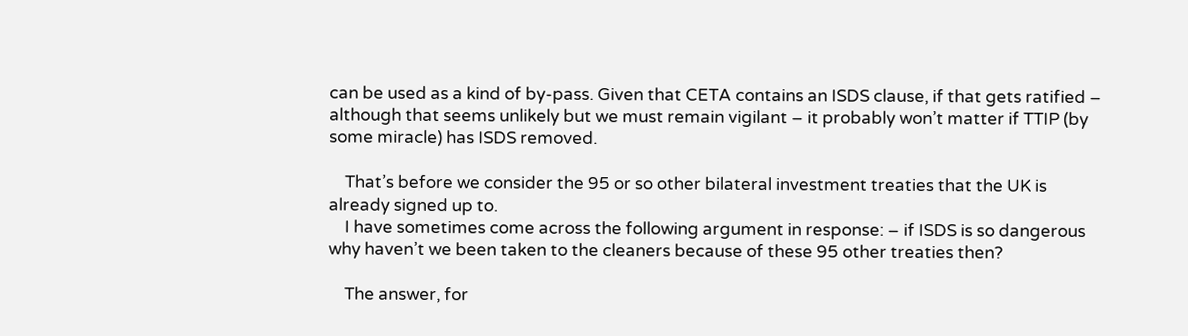can be used as a kind of by-pass. Given that CETA contains an ISDS clause, if that gets ratified – although that seems unlikely but we must remain vigilant – it probably won’t matter if TTIP (by some miracle) has ISDS removed.

    That’s before we consider the 95 or so other bilateral investment treaties that the UK is already signed up to.
    I have sometimes come across the following argument in response: – if ISDS is so dangerous why haven’t we been taken to the cleaners because of these 95 other treaties then?

    The answer, for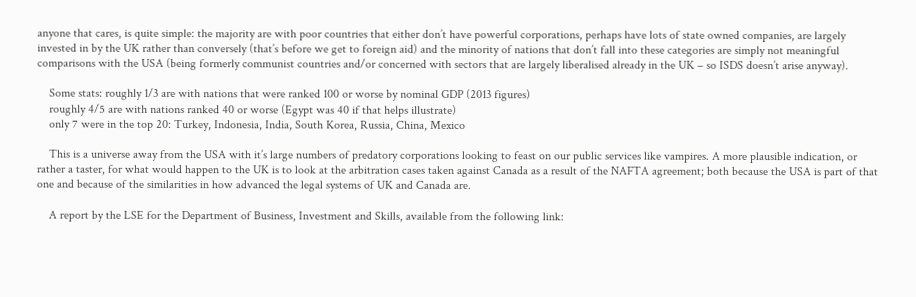anyone that cares, is quite simple: the majority are with poor countries that either don’t have powerful corporations, perhaps have lots of state owned companies, are largely invested in by the UK rather than conversely (that’s before we get to foreign aid) and the minority of nations that don’t fall into these categories are simply not meaningful comparisons with the USA (being formerly communist countries and/or concerned with sectors that are largely liberalised already in the UK – so ISDS doesn’t arise anyway).

    Some stats: roughly 1/3 are with nations that were ranked 100 or worse by nominal GDP (2013 figures)
    roughly 4/5 are with nations ranked 40 or worse (Egypt was 40 if that helps illustrate)
    only 7 were in the top 20: Turkey, Indonesia, India, South Korea, Russia, China, Mexico

    This is a universe away from the USA with it’s large numbers of predatory corporations looking to feast on our public services like vampires. A more plausible indication, or rather a taster, for what would happen to the UK is to look at the arbitration cases taken against Canada as a result of the NAFTA agreement; both because the USA is part of that one and because of the similarities in how advanced the legal systems of UK and Canada are.

    A report by the LSE for the Department of Business, Investment and Skills, available from the following link: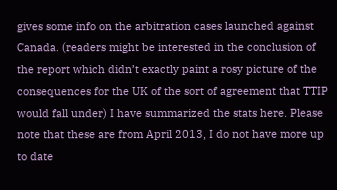gives some info on the arbitration cases launched against Canada. (readers might be interested in the conclusion of the report which didn’t exactly paint a rosy picture of the consequences for the UK of the sort of agreement that TTIP would fall under) I have summarized the stats here. Please note that these are from April 2013, I do not have more up to date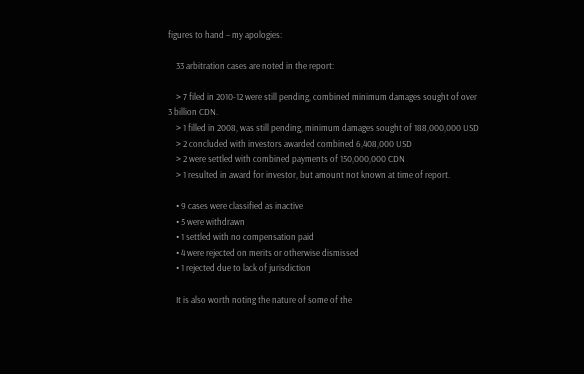figures to hand – my apologies:

    33 arbitration cases are noted in the report:

    > 7 filed in 2010-12 were still pending, combined minimum damages sought of over 3 billion CDN.
    > 1 filled in 2008, was still pending, minimum damages sought of 188,000,000 USD
    > 2 concluded with investors awarded combined 6,408,000 USD
    > 2 were settled with combined payments of 150,000,000 CDN
    > 1 resulted in award for investor, but amount not known at time of report.

    • 9 cases were classified as inactive
    • 5 were withdrawn
    • 1 settled with no compensation paid
    • 4 were rejected on merits or otherwise dismissed
    • 1 rejected due to lack of jurisdiction

    It is also worth noting the nature of some of the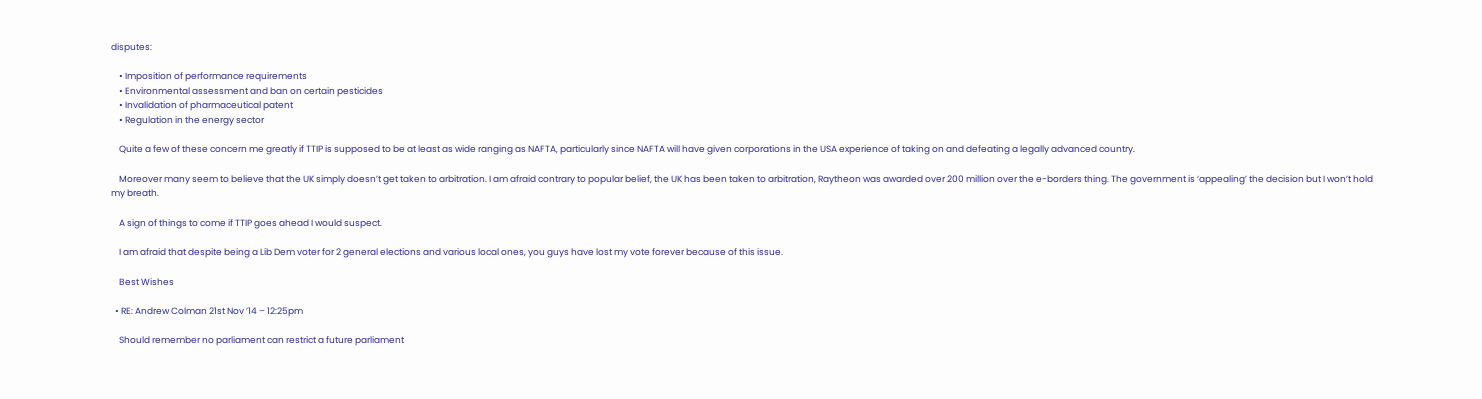disputes:

    • Imposition of performance requirements
    • Environmental assessment and ban on certain pesticides
    • Invalidation of pharmaceutical patent
    • Regulation in the energy sector

    Quite a few of these concern me greatly if TTIP is supposed to be at least as wide ranging as NAFTA, particularly since NAFTA will have given corporations in the USA experience of taking on and defeating a legally advanced country.

    Moreover many seem to believe that the UK simply doesn’t get taken to arbitration. I am afraid contrary to popular belief, the UK has been taken to arbitration, Raytheon was awarded over 200 million over the e-borders thing. The government is ‘appealing’ the decision but I won’t hold my breath.

    A sign of things to come if TTIP goes ahead I would suspect.

    I am afraid that despite being a Lib Dem voter for 2 general elections and various local ones, you guys have lost my vote forever because of this issue.

    Best Wishes

  • RE: Andrew Colman 21st Nov ’14 – 12:25pm

    Should remember no parliament can restrict a future parliament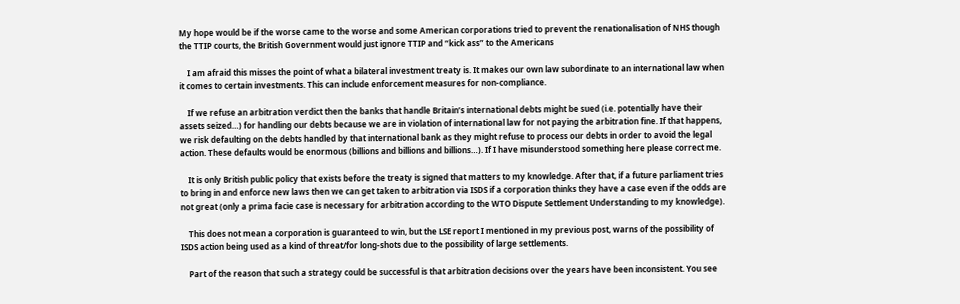My hope would be if the worse came to the worse and some American corporations tried to prevent the renationalisation of NHS though the TTIP courts, the British Government would just ignore TTIP and “kick ass” to the Americans

    I am afraid this misses the point of what a bilateral investment treaty is. It makes our own law subordinate to an international law when it comes to certain investments. This can include enforcement measures for non-compliance.

    If we refuse an arbitration verdict then the banks that handle Britain’s international debts might be sued (i.e. potentially have their assets seized…) for handling our debts because we are in violation of international law for not paying the arbitration fine. If that happens, we risk defaulting on the debts handled by that international bank as they might refuse to process our debts in order to avoid the legal action. These defaults would be enormous (billions and billions and billions…). If I have misunderstood something here please correct me.

    It is only British public policy that exists before the treaty is signed that matters to my knowledge. After that, if a future parliament tries to bring in and enforce new laws then we can get taken to arbitration via ISDS if a corporation thinks they have a case even if the odds are not great (only a prima facie case is necessary for arbitration according to the WTO Dispute Settlement Understanding to my knowledge).

    This does not mean a corporation is guaranteed to win, but the LSE report I mentioned in my previous post, warns of the possibility of ISDS action being used as a kind of threat/for long-shots due to the possibility of large settlements.

    Part of the reason that such a strategy could be successful is that arbitration decisions over the years have been inconsistent. You see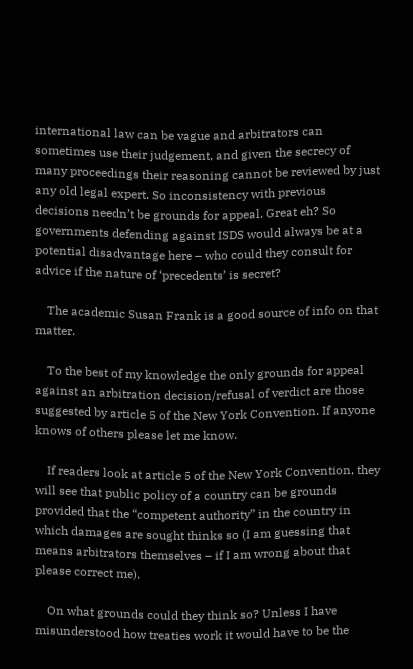international law can be vague and arbitrators can sometimes use their judgement, and given the secrecy of many proceedings their reasoning cannot be reviewed by just any old legal expert. So inconsistency with previous decisions needn’t be grounds for appeal. Great eh? So governments defending against ISDS would always be at a potential disadvantage here – who could they consult for advice if the nature of ‘precedents’ is secret?

    The academic Susan Frank is a good source of info on that matter.

    To the best of my knowledge the only grounds for appeal against an arbitration decision/refusal of verdict are those suggested by article 5 of the New York Convention. If anyone knows of others please let me know.

    If readers look at article 5 of the New York Convention, they will see that public policy of a country can be grounds provided that the “competent authority” in the country in which damages are sought thinks so (I am guessing that means arbitrators themselves – if I am wrong about that please correct me).

    On what grounds could they think so? Unless I have misunderstood how treaties work it would have to be the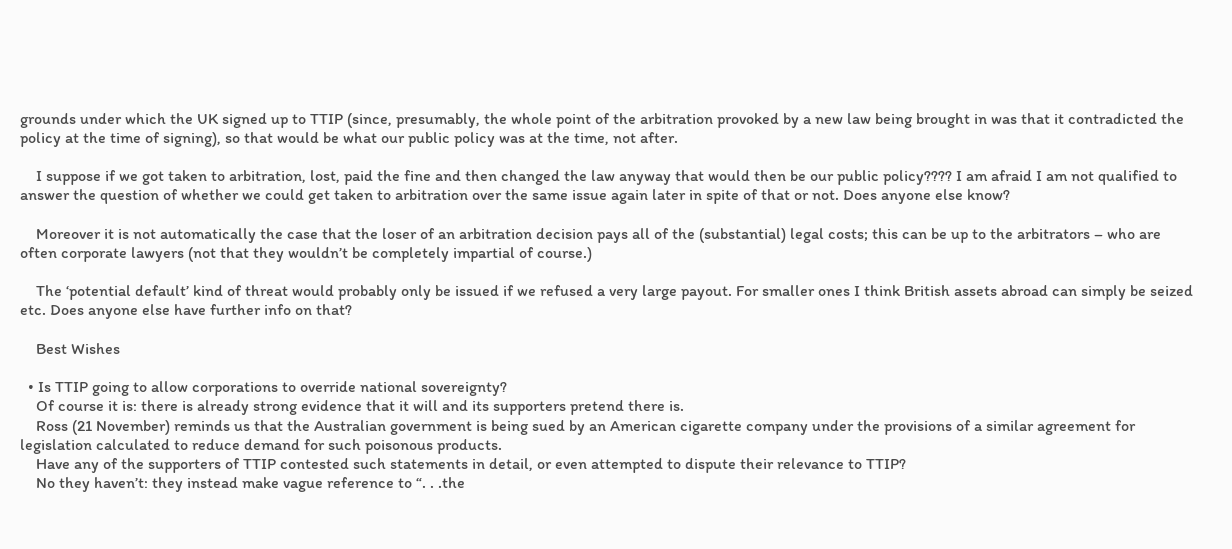grounds under which the UK signed up to TTIP (since, presumably, the whole point of the arbitration provoked by a new law being brought in was that it contradicted the policy at the time of signing), so that would be what our public policy was at the time, not after.

    I suppose if we got taken to arbitration, lost, paid the fine and then changed the law anyway that would then be our public policy???? I am afraid I am not qualified to answer the question of whether we could get taken to arbitration over the same issue again later in spite of that or not. Does anyone else know?

    Moreover it is not automatically the case that the loser of an arbitration decision pays all of the (substantial) legal costs; this can be up to the arbitrators – who are often corporate lawyers (not that they wouldn’t be completely impartial of course.)

    The ‘potential default’ kind of threat would probably only be issued if we refused a very large payout. For smaller ones I think British assets abroad can simply be seized etc. Does anyone else have further info on that?

    Best Wishes

  • Is TTIP going to allow corporations to override national sovereignty?
    Of course it is: there is already strong evidence that it will and its supporters pretend there is.
    Ross (21 November) reminds us that the Australian government is being sued by an American cigarette company under the provisions of a similar agreement for legislation calculated to reduce demand for such poisonous products.
    Have any of the supporters of TTIP contested such statements in detail, or even attempted to dispute their relevance to TTIP?
    No they haven’t: they instead make vague reference to “. . .the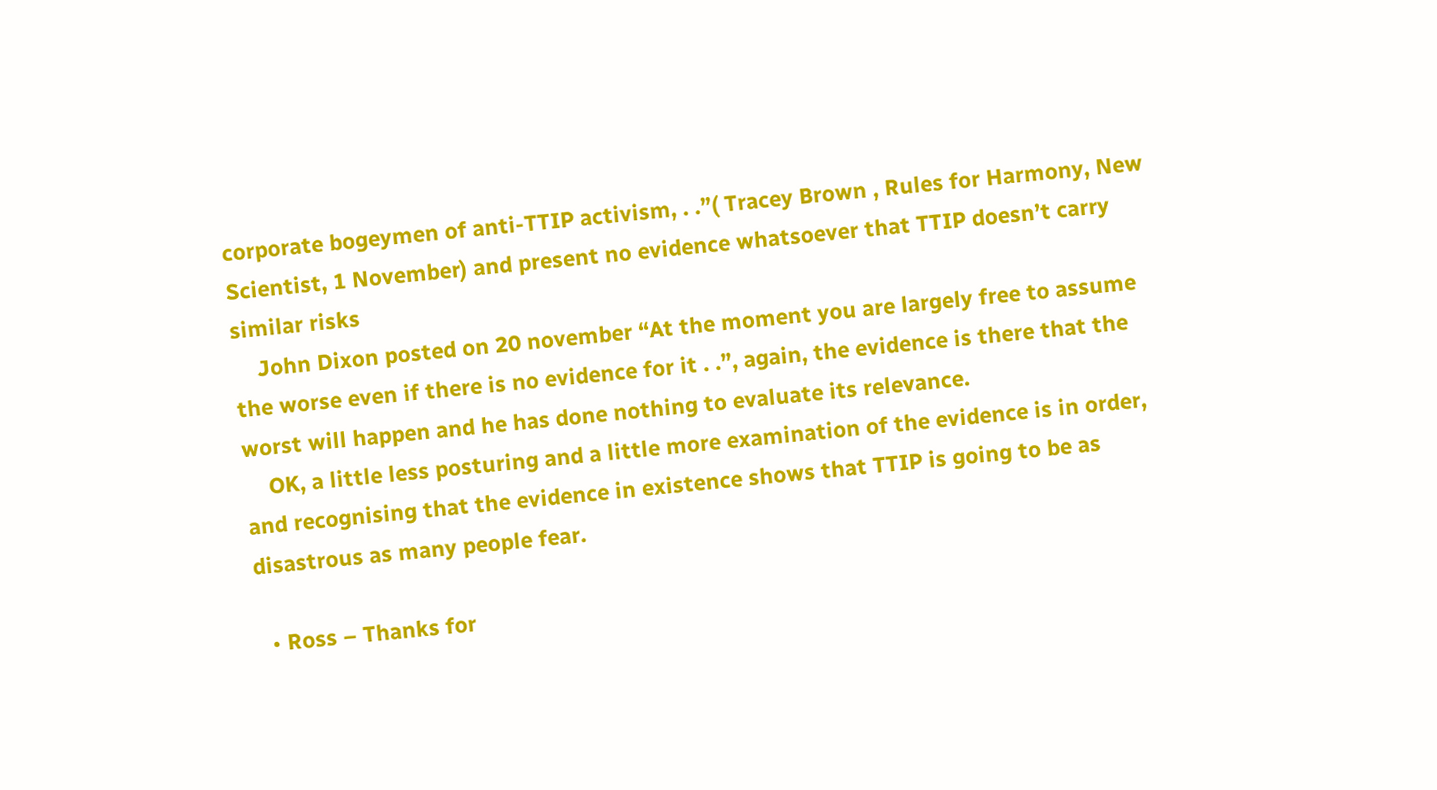corporate bogeymen of anti-TTIP activism, . .”( Tracey Brown , Rules for Harmony, New Scientist, 1 November) and present no evidence whatsoever that TTIP doesn’t carry similar risks
    John Dixon posted on 20 november “At the moment you are largely free to assume the worse even if there is no evidence for it . .”, again, the evidence is there that the worst will happen and he has done nothing to evaluate its relevance.
    OK, a little less posturing and a little more examination of the evidence is in order, and recognising that the evidence in existence shows that TTIP is going to be as disastrous as many people fear.

  • Ross – Thanks for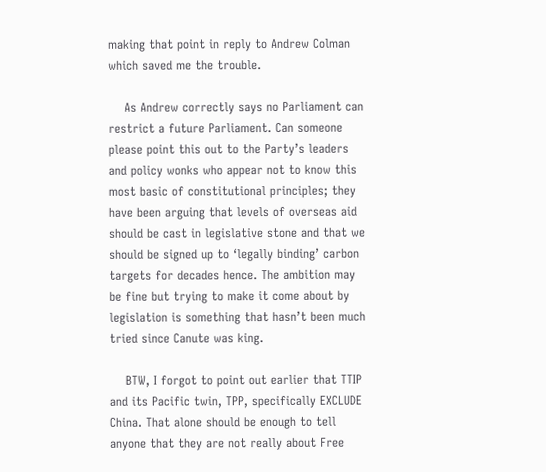making that point in reply to Andrew Colman which saved me the trouble.

    As Andrew correctly says no Parliament can restrict a future Parliament. Can someone please point this out to the Party’s leaders and policy wonks who appear not to know this most basic of constitutional principles; they have been arguing that levels of overseas aid should be cast in legislative stone and that we should be signed up to ‘legally binding’ carbon targets for decades hence. The ambition may be fine but trying to make it come about by legislation is something that hasn’t been much tried since Canute was king.

    BTW, I forgot to point out earlier that TTIP and its Pacific twin, TPP, specifically EXCLUDE China. That alone should be enough to tell anyone that they are not really about Free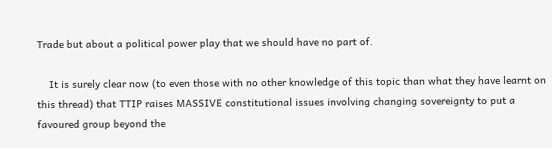Trade but about a political power play that we should have no part of.

    It is surely clear now (to even those with no other knowledge of this topic than what they have learnt on this thread) that TTIP raises MASSIVE constitutional issues involving changing sovereignty to put a favoured group beyond the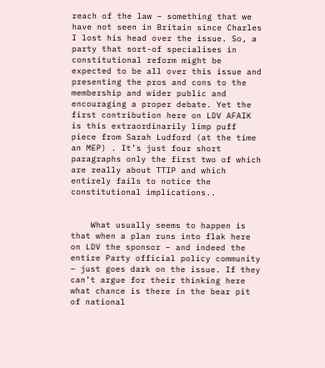reach of the law – something that we have not seen in Britain since Charles I lost his head over the issue. So, a party that sort-of specialises in constitutional reform might be expected to be all over this issue and presenting the pros and cons to the membership and wider public and encouraging a proper debate. Yet the first contribution here on LDV AFAIK is this extraordinarily limp puff piece from Sarah Ludford (at the time an MEP) . It’s just four short paragraphs only the first two of which are really about TTIP and which entirely fails to notice the constitutional implications..


    What usually seems to happen is that when a plan runs into flak here on LDV the sponsor – and indeed the entire Party official policy community – just goes dark on the issue. If they can’t argue for their thinking here what chance is there in the bear pit of national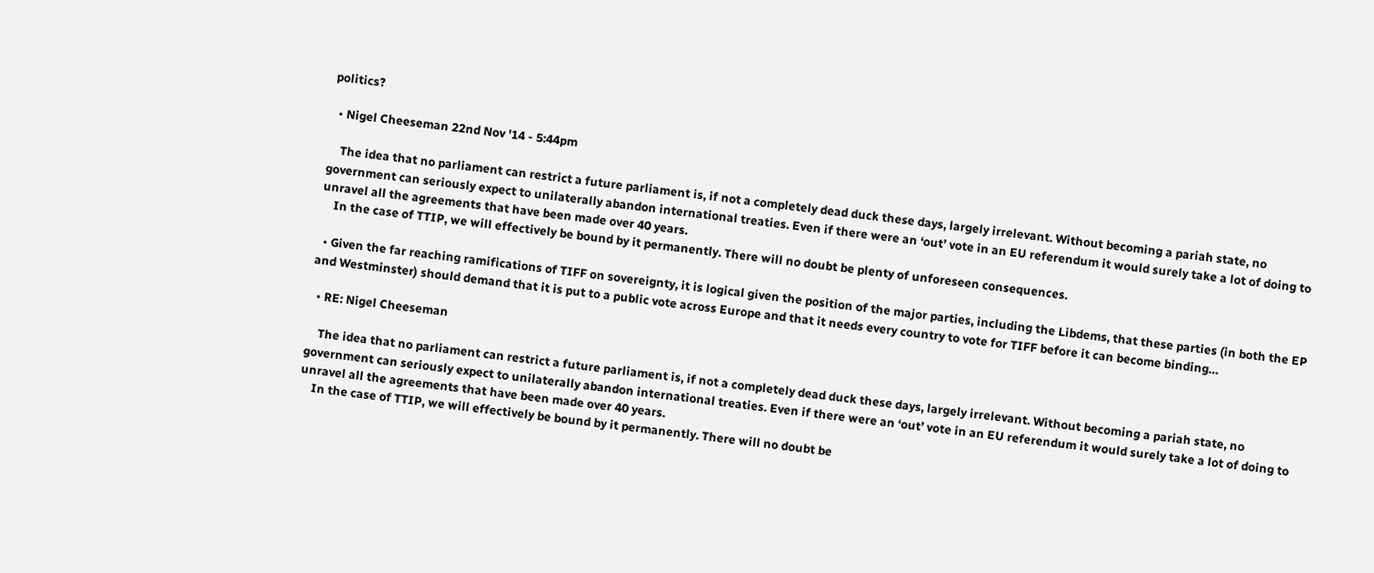politics?

  • Nigel Cheeseman 22nd Nov '14 - 5:44pm

    The idea that no parliament can restrict a future parliament is, if not a completely dead duck these days, largely irrelevant. Without becoming a pariah state, no government can seriously expect to unilaterally abandon international treaties. Even if there were an ‘out’ vote in an EU referendum it would surely take a lot of doing to unravel all the agreements that have been made over 40 years.
    In the case of TTIP, we will effectively be bound by it permanently. There will no doubt be plenty of unforeseen consequences.

  • Given the far reaching ramifications of TIFF on sovereignty, it is logical given the position of the major parties, including the Libdems, that these parties (in both the EP and Westminster) should demand that it is put to a public vote across Europe and that it needs every country to vote for TIFF before it can become binding…

  • RE: Nigel Cheeseman

    The idea that no parliament can restrict a future parliament is, if not a completely dead duck these days, largely irrelevant. Without becoming a pariah state, no government can seriously expect to unilaterally abandon international treaties. Even if there were an ‘out’ vote in an EU referendum it would surely take a lot of doing to unravel all the agreements that have been made over 40 years.
    In the case of TTIP, we will effectively be bound by it permanently. There will no doubt be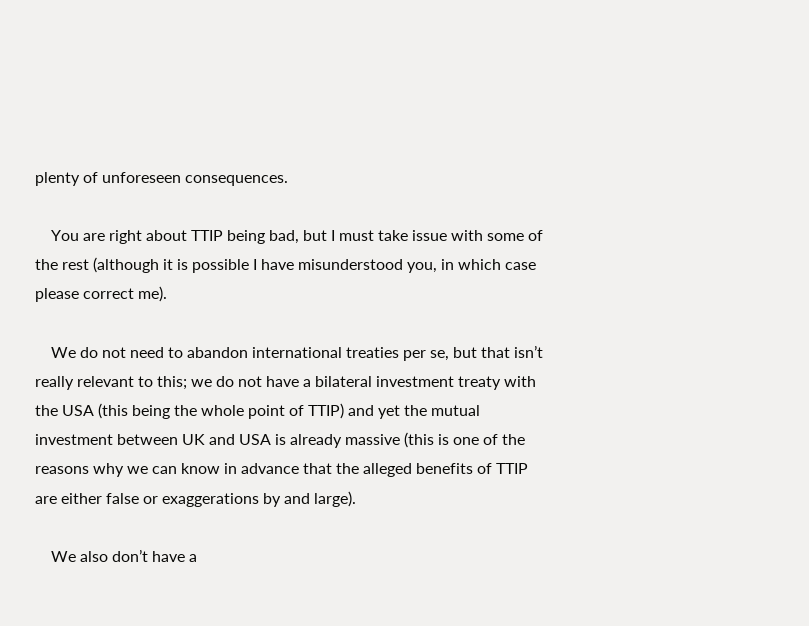plenty of unforeseen consequences.

    You are right about TTIP being bad, but I must take issue with some of the rest (although it is possible I have misunderstood you, in which case please correct me).

    We do not need to abandon international treaties per se, but that isn’t really relevant to this; we do not have a bilateral investment treaty with the USA (this being the whole point of TTIP) and yet the mutual investment between UK and USA is already massive (this is one of the reasons why we can know in advance that the alleged benefits of TTIP are either false or exaggerations by and large).

    We also don’t have a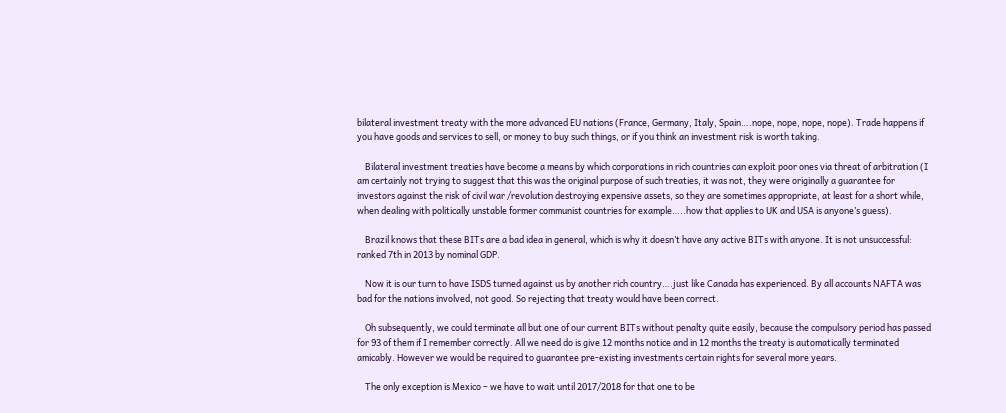bilateral investment treaty with the more advanced EU nations (France, Germany, Italy, Spain….nope, nope, nope, nope). Trade happens if you have goods and services to sell, or money to buy such things, or if you think an investment risk is worth taking.

    Bilateral investment treaties have become a means by which corporations in rich countries can exploit poor ones via threat of arbitration (I am certainly not trying to suggest that this was the original purpose of such treaties, it was not, they were originally a guarantee for investors against the risk of civil war /revolution destroying expensive assets, so they are sometimes appropriate, at least for a short while, when dealing with politically unstable former communist countries for example…..how that applies to UK and USA is anyone’s guess).

    Brazil knows that these BITs are a bad idea in general, which is why it doesn’t have any active BITs with anyone. It is not unsuccessful: ranked 7th in 2013 by nominal GDP.

    Now it is our turn to have ISDS turned against us by another rich country….just like Canada has experienced. By all accounts NAFTA was bad for the nations involved, not good. So rejecting that treaty would have been correct.

    Oh subsequently, we could terminate all but one of our current BITs without penalty quite easily, because the compulsory period has passed for 93 of them if I remember correctly. All we need do is give 12 months notice and in 12 months the treaty is automatically terminated amicably. However we would be required to guarantee pre-existing investments certain rights for several more years.

    The only exception is Mexico – we have to wait until 2017/2018 for that one to be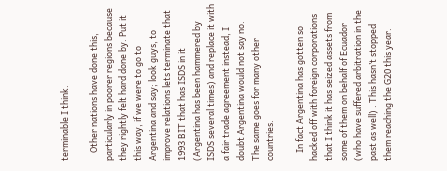terminable I think.

    Other nations have done this, particularly in poorer regions because they rightly felt hard done by. Put it this way, if we were to go to Argentina and say; look guys, to improve relations lets terminate that 1993 BIT that has ISDS in it (Argentina has been hammered by ISDS several times) and replace it with a fair trade agreement instead, I doubt Argentina would not say no. The same goes for many other countries.

    In fact Argentina has gotten so hacked off with foreign corporations that I think it has seized assets from some of them on behalf of Ecuador (who have suffered arbitration in the past as well) . This hasn’t stopped them reaching the G20 this year.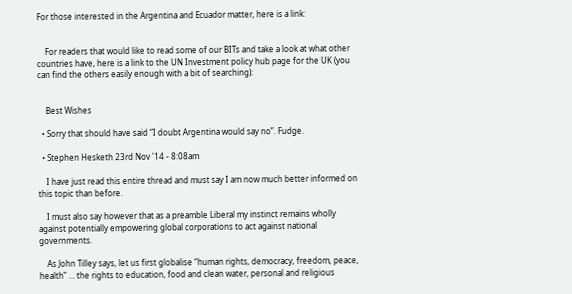For those interested in the Argentina and Ecuador matter, here is a link:


    For readers that would like to read some of our BITs and take a look at what other countries have, here is a link to the UN Investment policy hub page for the UK (you can find the others easily enough with a bit of searching):


    Best Wishes

  • Sorry that should have said “I doubt Argentina would say no”. Fudge.

  • Stephen Hesketh 23rd Nov '14 - 8:08am

    I have just read this entire thread and must say I am now much better informed on this topic than before.

    I must also say however that as a preamble Liberal my instinct remains wholly against potentially empowering global corporations to act against national governments.

    As John Tilley says, let us first globalise “human rights, democracy, freedom, peace, health” … the rights to education, food and clean water, personal and religious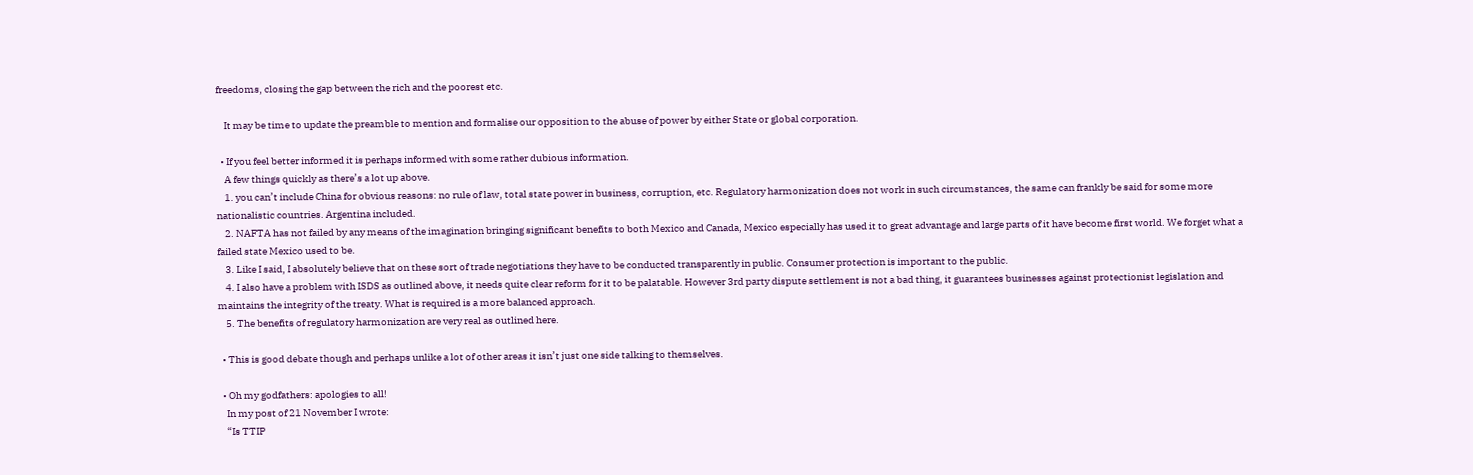freedoms, closing the gap between the rich and the poorest etc.

    It may be time to update the preamble to mention and formalise our opposition to the abuse of power by either State or global corporation.

  • If you feel better informed it is perhaps informed with some rather dubious information.
    A few things quickly as there’s a lot up above.
    1. you can’t include China for obvious reasons: no rule of law, total state power in business, corruption, etc. Regulatory harmonization does not work in such circumstances, the same can frankly be said for some more nationalistic countries. Argentina included.
    2. NAFTA has not failed by any means of the imagination bringing significant benefits to both Mexico and Canada, Mexico especially has used it to great advantage and large parts of it have become first world. We forget what a failed state Mexico used to be.
    3. Like I said, I absolutely believe that on these sort of trade negotiations they have to be conducted transparently in public. Consumer protection is important to the public.
    4. I also have a problem with ISDS as outlined above, it needs quite clear reform for it to be palatable. However 3rd party dispute settlement is not a bad thing, it guarantees businesses against protectionist legislation and maintains the integrity of the treaty. What is required is a more balanced approach.
    5. The benefits of regulatory harmonization are very real as outlined here.

  • This is good debate though and perhaps unlike a lot of other areas it isn’t just one side talking to themselves.

  • Oh my godfathers: apologies to all!
    In my post of 21 November I wrote:
    “Is TTIP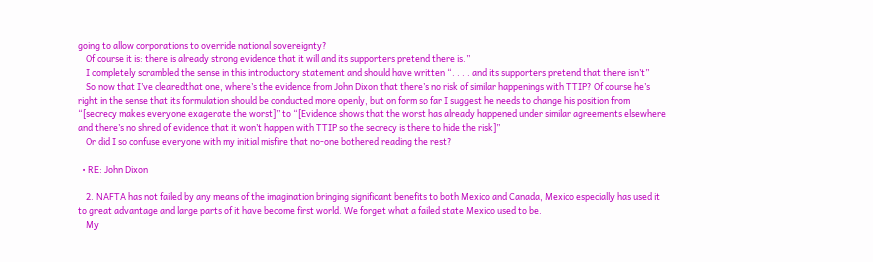going to allow corporations to override national sovereignty?
    Of course it is: there is already strong evidence that it will and its supporters pretend there is.”
    I completely scrambled the sense in this introductory statement and should have written “. . . . and its supporters pretend that there isn’t”
    So now that I’ve clearedthat one, where’s the evidence from John Dixon that there’s no risk of similar happenings with TTIP? Of course he’s right in the sense that its formulation should be conducted more openly, but on form so far I suggest he needs to change his position from “[secrecy makes everyone exagerate the worst]” to “[Evidence shows that the worst has already happened under similar agreements elsewhere and there’s no shred of evidence that it won’t happen with TTIP so the secrecy is there to hide the risk]”
    Or did I so confuse everyone with my initial misfire that no-one bothered reading the rest?

  • RE: John Dixon

    2. NAFTA has not failed by any means of the imagination bringing significant benefits to both Mexico and Canada, Mexico especially has used it to great advantage and large parts of it have become first world. We forget what a failed state Mexico used to be.
    My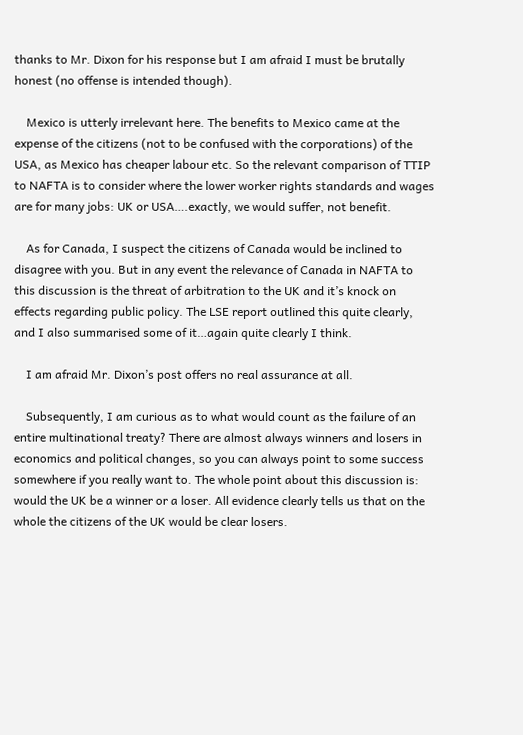thanks to Mr. Dixon for his response but I am afraid I must be brutally honest (no offense is intended though).

    Mexico is utterly irrelevant here. The benefits to Mexico came at the expense of the citizens (not to be confused with the corporations) of the USA, as Mexico has cheaper labour etc. So the relevant comparison of TTIP to NAFTA is to consider where the lower worker rights standards and wages are for many jobs: UK or USA….exactly, we would suffer, not benefit.

    As for Canada, I suspect the citizens of Canada would be inclined to disagree with you. But in any event the relevance of Canada in NAFTA to this discussion is the threat of arbitration to the UK and it’s knock on effects regarding public policy. The LSE report outlined this quite clearly, and I also summarised some of it…again quite clearly I think.

    I am afraid Mr. Dixon’s post offers no real assurance at all.

    Subsequently, I am curious as to what would count as the failure of an entire multinational treaty? There are almost always winners and losers in economics and political changes, so you can always point to some success somewhere if you really want to. The whole point about this discussion is: would the UK be a winner or a loser. All evidence clearly tells us that on the whole the citizens of the UK would be clear losers.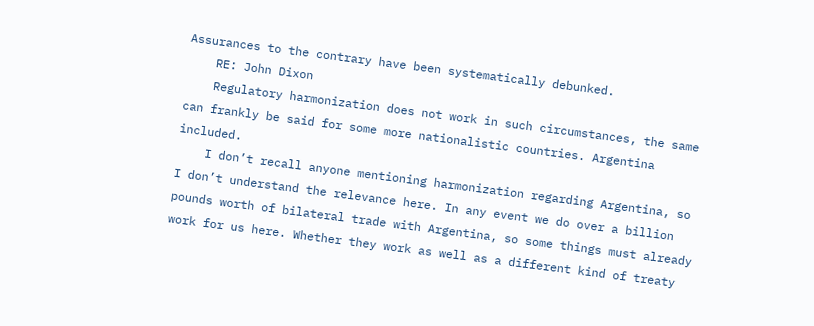Assurances to the contrary have been systematically debunked.
    RE: John Dixon
    Regulatory harmonization does not work in such circumstances, the same can frankly be said for some more nationalistic countries. Argentina included.
    I don’t recall anyone mentioning harmonization regarding Argentina, so I don’t understand the relevance here. In any event we do over a billion pounds worth of bilateral trade with Argentina, so some things must already work for us here. Whether they work as well as a different kind of treaty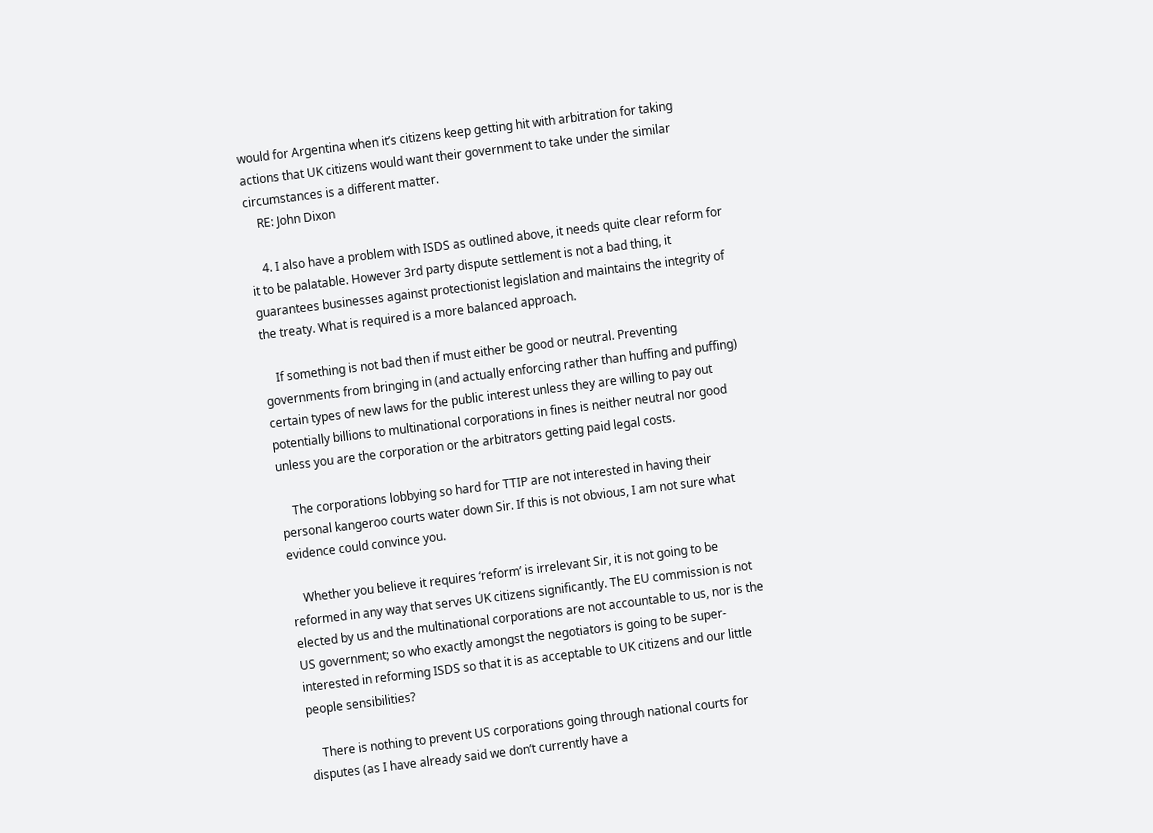would for Argentina when it’s citizens keep getting hit with arbitration for taking actions that UK citizens would want their government to take under the similar circumstances is a different matter.
    RE: John Dixon

    4. I also have a problem with ISDS as outlined above, it needs quite clear reform for it to be palatable. However 3rd party dispute settlement is not a bad thing, it guarantees businesses against protectionist legislation and maintains the integrity of the treaty. What is required is a more balanced approach.

    If something is not bad then if must either be good or neutral. Preventing governments from bringing in (and actually enforcing rather than huffing and puffing) certain types of new laws for the public interest unless they are willing to pay out potentially billions to multinational corporations in fines is neither neutral nor good unless you are the corporation or the arbitrators getting paid legal costs.

    The corporations lobbying so hard for TTIP are not interested in having their personal kangeroo courts water down Sir. If this is not obvious, I am not sure what evidence could convince you.

    Whether you believe it requires ‘reform’ is irrelevant Sir, it is not going to be reformed in any way that serves UK citizens significantly. The EU commission is not elected by us and the multinational corporations are not accountable to us, nor is the US government; so who exactly amongst the negotiators is going to be super-interested in reforming ISDS so that it is as acceptable to UK citizens and our little people sensibilities?

    There is nothing to prevent US corporations going through national courts for disputes (as I have already said we don’t currently have a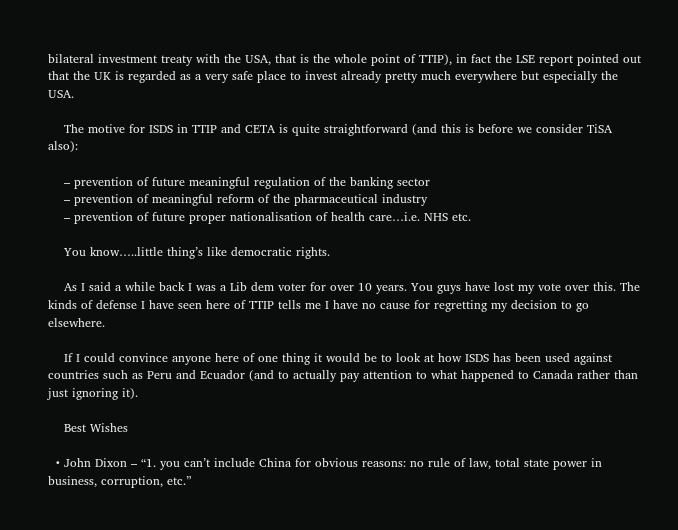bilateral investment treaty with the USA, that is the whole point of TTIP), in fact the LSE report pointed out that the UK is regarded as a very safe place to invest already pretty much everywhere but especially the USA.

    The motive for ISDS in TTIP and CETA is quite straightforward (and this is before we consider TiSA also):

    – prevention of future meaningful regulation of the banking sector
    – prevention of meaningful reform of the pharmaceutical industry
    – prevention of future proper nationalisation of health care…i.e. NHS etc.

    You know…..little thing’s like democratic rights.

    As I said a while back I was a Lib dem voter for over 10 years. You guys have lost my vote over this. The kinds of defense I have seen here of TTIP tells me I have no cause for regretting my decision to go elsewhere.

    If I could convince anyone here of one thing it would be to look at how ISDS has been used against countries such as Peru and Ecuador (and to actually pay attention to what happened to Canada rather than just ignoring it).

    Best Wishes

  • John Dixon – “1. you can’t include China for obvious reasons: no rule of law, total state power in business, corruption, etc.”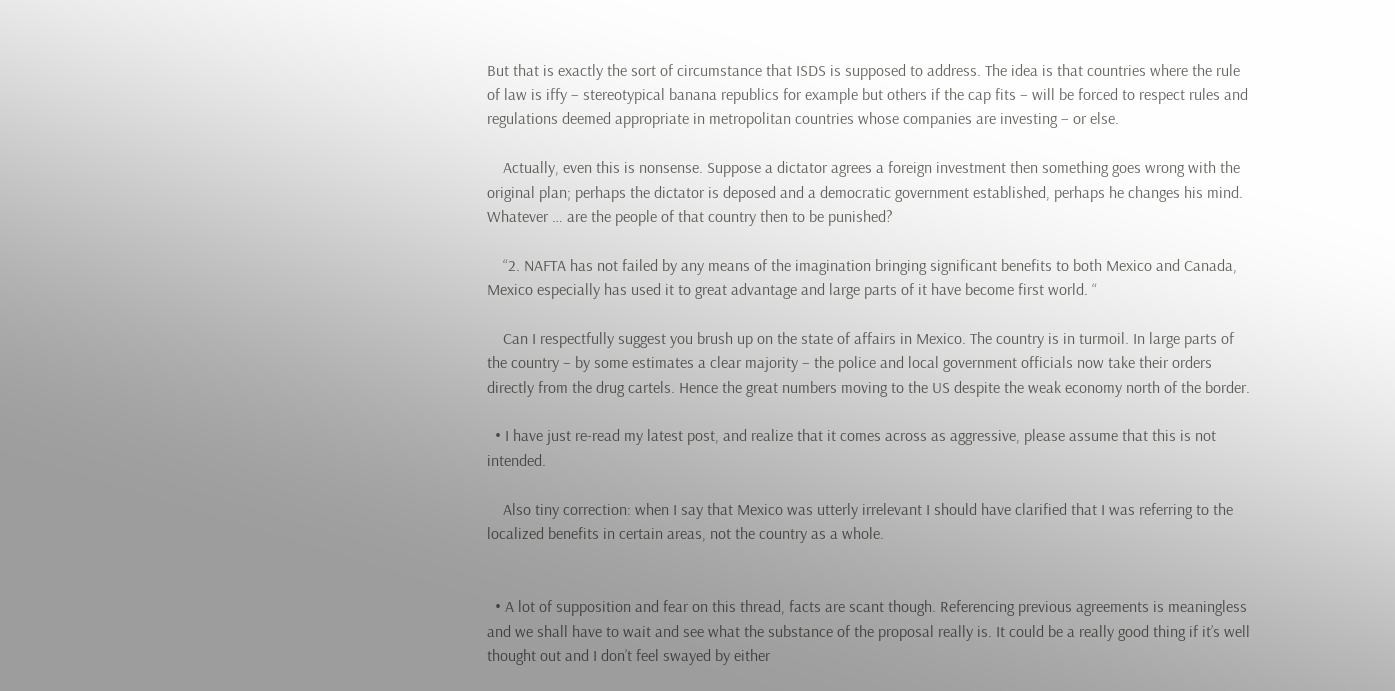But that is exactly the sort of circumstance that ISDS is supposed to address. The idea is that countries where the rule of law is iffy – stereotypical banana republics for example but others if the cap fits – will be forced to respect rules and regulations deemed appropriate in metropolitan countries whose companies are investing – or else.

    Actually, even this is nonsense. Suppose a dictator agrees a foreign investment then something goes wrong with the original plan; perhaps the dictator is deposed and a democratic government established, perhaps he changes his mind. Whatever … are the people of that country then to be punished?

    “2. NAFTA has not failed by any means of the imagination bringing significant benefits to both Mexico and Canada, Mexico especially has used it to great advantage and large parts of it have become first world. “

    Can I respectfully suggest you brush up on the state of affairs in Mexico. The country is in turmoil. In large parts of the country – by some estimates a clear majority – the police and local government officials now take their orders directly from the drug cartels. Hence the great numbers moving to the US despite the weak economy north of the border.

  • I have just re-read my latest post, and realize that it comes across as aggressive, please assume that this is not intended.

    Also tiny correction: when I say that Mexico was utterly irrelevant I should have clarified that I was referring to the localized benefits in certain areas, not the country as a whole.


  • A lot of supposition and fear on this thread, facts are scant though. Referencing previous agreements is meaningless and we shall have to wait and see what the substance of the proposal really is. It could be a really good thing if it’s well thought out and I don’t feel swayed by either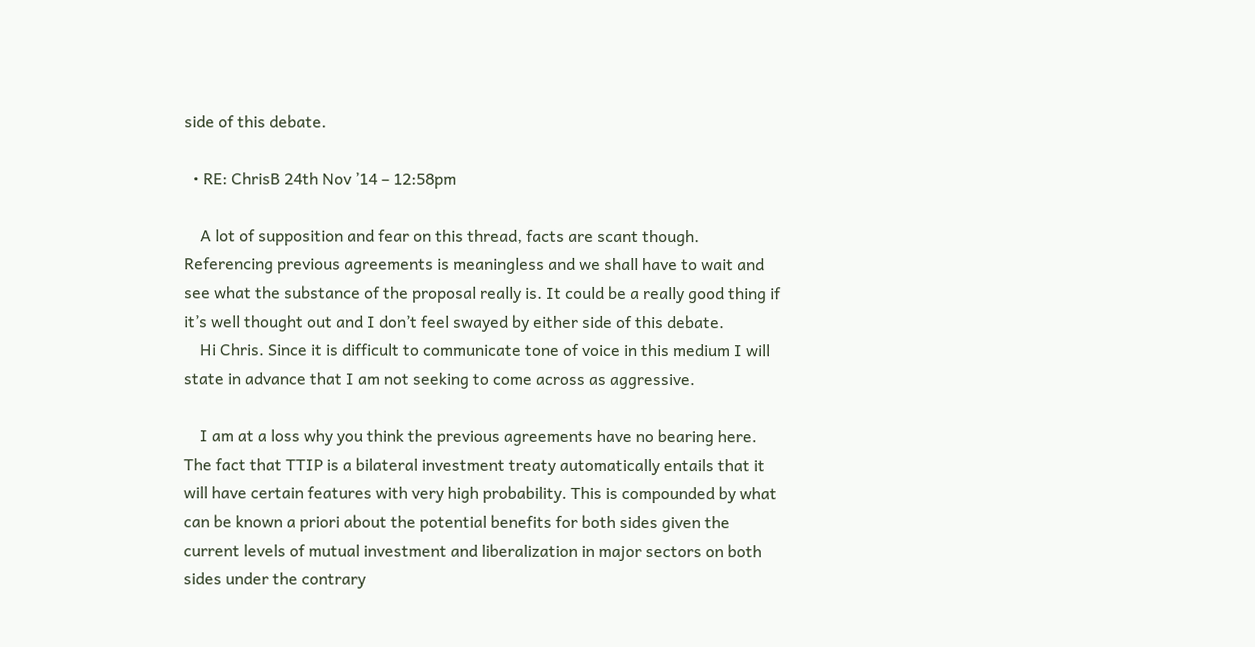side of this debate.

  • RE: ChrisB 24th Nov ’14 – 12:58pm

    A lot of supposition and fear on this thread, facts are scant though. Referencing previous agreements is meaningless and we shall have to wait and see what the substance of the proposal really is. It could be a really good thing if it’s well thought out and I don’t feel swayed by either side of this debate.
    Hi Chris. Since it is difficult to communicate tone of voice in this medium I will state in advance that I am not seeking to come across as aggressive.

    I am at a loss why you think the previous agreements have no bearing here. The fact that TTIP is a bilateral investment treaty automatically entails that it will have certain features with very high probability. This is compounded by what can be known a priori about the potential benefits for both sides given the current levels of mutual investment and liberalization in major sectors on both sides under the contrary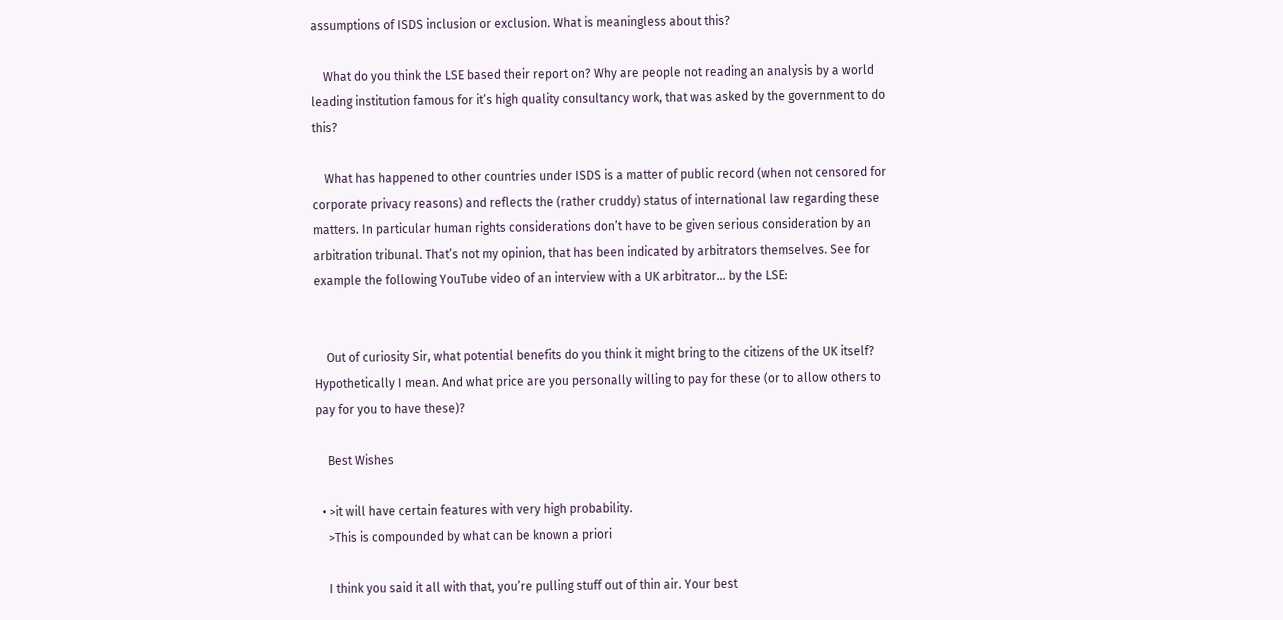assumptions of ISDS inclusion or exclusion. What is meaningless about this?

    What do you think the LSE based their report on? Why are people not reading an analysis by a world leading institution famous for it’s high quality consultancy work, that was asked by the government to do this?

    What has happened to other countries under ISDS is a matter of public record (when not censored for corporate privacy reasons) and reflects the (rather cruddy) status of international law regarding these matters. In particular human rights considerations don’t have to be given serious consideration by an arbitration tribunal. That’s not my opinion, that has been indicated by arbitrators themselves. See for example the following YouTube video of an interview with a UK arbitrator… by the LSE:


    Out of curiosity Sir, what potential benefits do you think it might bring to the citizens of the UK itself? Hypothetically I mean. And what price are you personally willing to pay for these (or to allow others to pay for you to have these)?

    Best Wishes

  • >it will have certain features with very high probability.
    >This is compounded by what can be known a priori

    I think you said it all with that, you’re pulling stuff out of thin air. Your best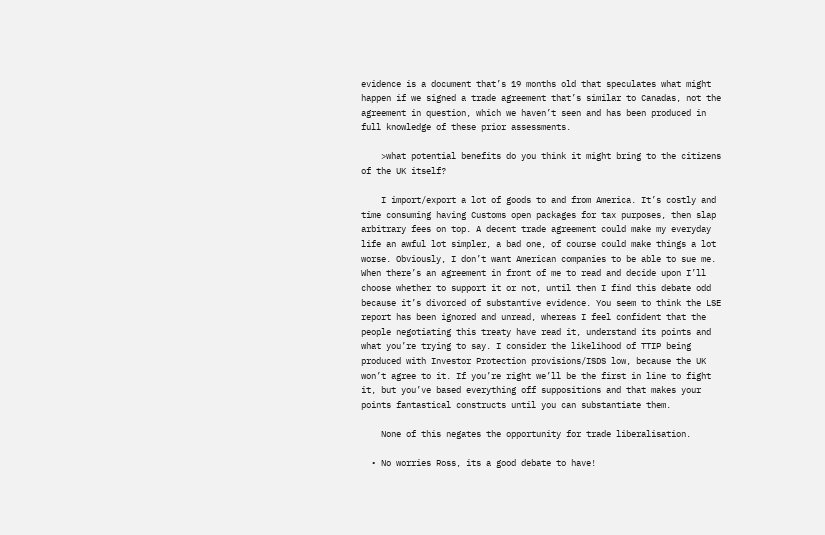evidence is a document that’s 19 months old that speculates what might happen if we signed a trade agreement that’s similar to Canadas, not the agreement in question, which we haven’t seen and has been produced in full knowledge of these prior assessments.

    >what potential benefits do you think it might bring to the citizens of the UK itself?

    I import/export a lot of goods to and from America. It’s costly and time consuming having Customs open packages for tax purposes, then slap arbitrary fees on top. A decent trade agreement could make my everyday life an awful lot simpler, a bad one, of course could make things a lot worse. Obviously, I don’t want American companies to be able to sue me. When there’s an agreement in front of me to read and decide upon I’ll choose whether to support it or not, until then I find this debate odd because it’s divorced of substantive evidence. You seem to think the LSE report has been ignored and unread, whereas I feel confident that the people negotiating this treaty have read it, understand its points and what you’re trying to say. I consider the likelihood of TTIP being produced with Investor Protection provisions/ISDS low, because the UK won’t agree to it. If you’re right we’ll be the first in line to fight it, but you’ve based everything off suppositions and that makes your points fantastical constructs until you can substantiate them.

    None of this negates the opportunity for trade liberalisation.

  • No worries Ross, its a good debate to have!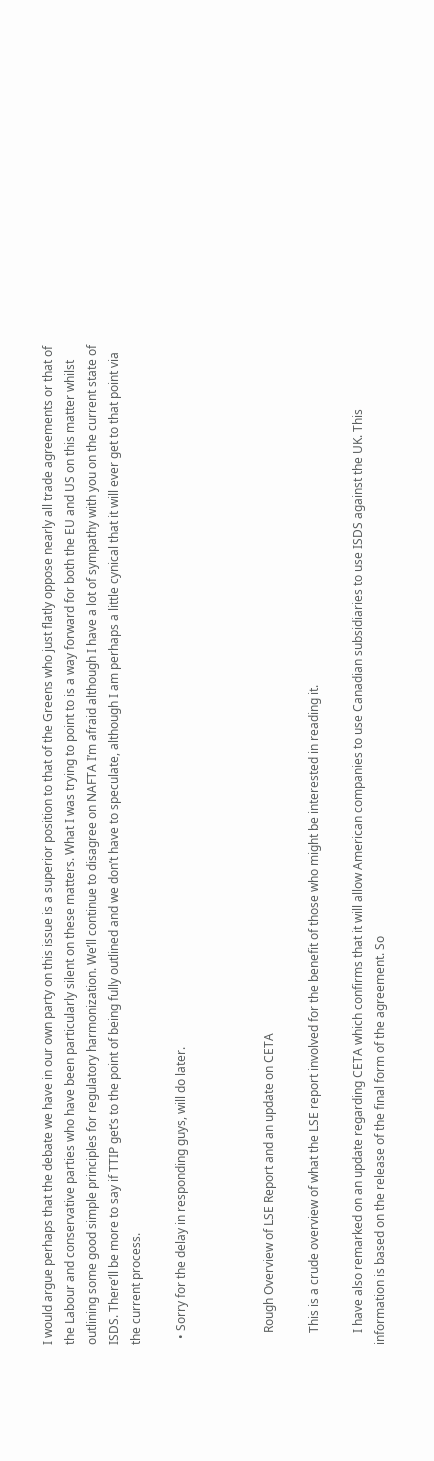I would argue perhaps that the debate we have in our own party on this issue is a superior position to that of the Greens who just flatly oppose nearly all trade agreements or that of the Labour and conservative parties who have been particularly silent on these matters. What I was trying to point to is a way forward for both the EU and US on this matter whilst outlining some good simple principles for regulatory harmonization. We’ll continue to disagree on NAFTA I’m afraid although I have a lot of sympathy with you on the current state of ISDS. There’ll be more to say if TTIP get’s to the point of being fully outlined and we don’t have to speculate, although I am perhaps a little cynical that it will ever get to that point via the current process.

  • Sorry for the delay in responding guys, will do later.



    Rough Overview of LSE Report and an update on CETA

    This is a crude overview of what the LSE report involved for the benefit of those who might be interested in reading it.

    I have also remarked on an update regarding CETA which confirms that it will allow American companies to use Canadian subsidiaries to use ISDS against the UK. This information is based on the release of the final form of the agreement. So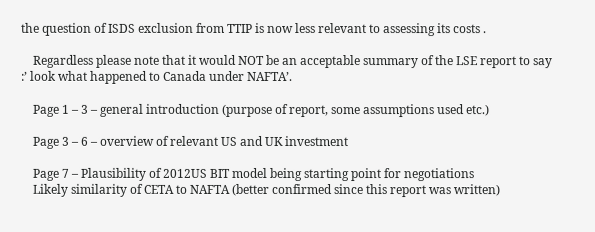the question of ISDS exclusion from TTIP is now less relevant to assessing its costs .

    Regardless please note that it would NOT be an acceptable summary of the LSE report to say :’ look what happened to Canada under NAFTA’.

    Page 1 – 3 – general introduction (purpose of report, some assumptions used etc.)

    Page 3 – 6 – overview of relevant US and UK investment

    Page 7 – Plausibility of 2012US BIT model being starting point for negotiations
    Likely similarity of CETA to NAFTA (better confirmed since this report was written)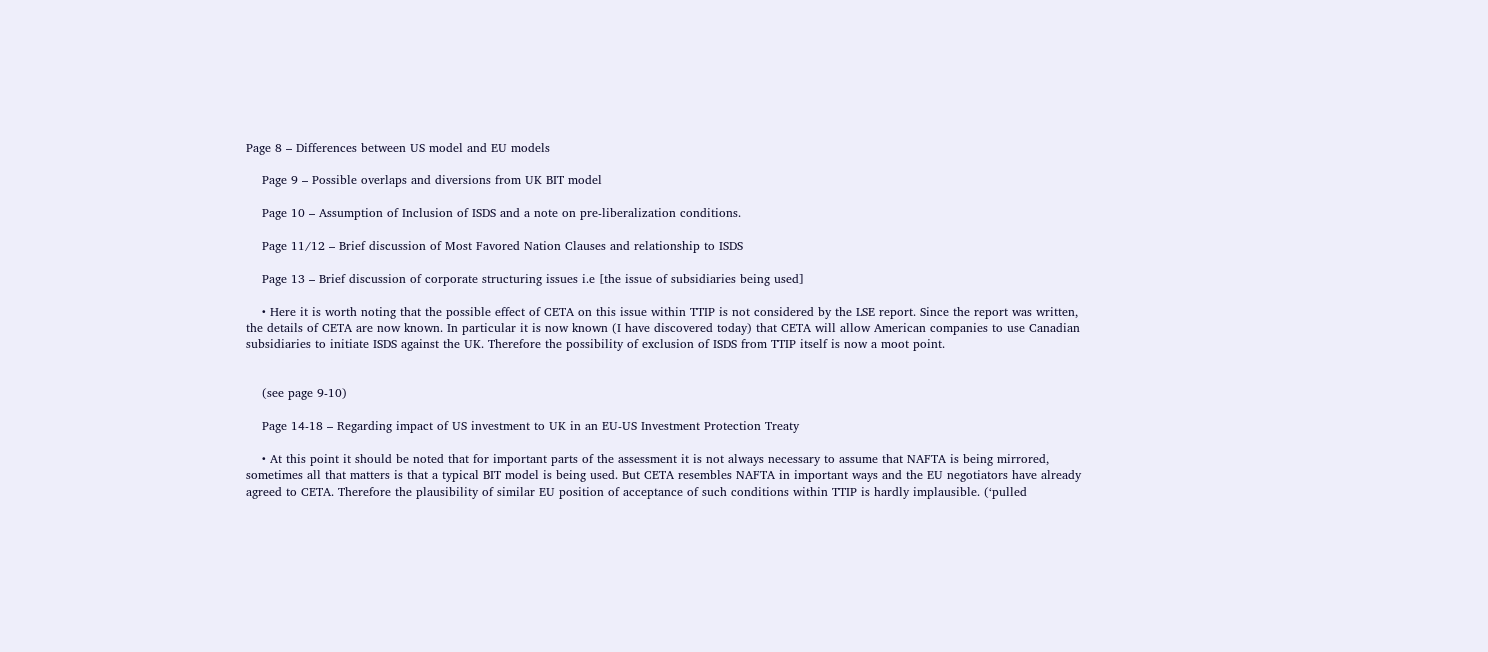Page 8 – Differences between US model and EU models

    Page 9 – Possible overlaps and diversions from UK BIT model

    Page 10 – Assumption of Inclusion of ISDS and a note on pre-liberalization conditions.

    Page 11/12 – Brief discussion of Most Favored Nation Clauses and relationship to ISDS

    Page 13 – Brief discussion of corporate structuring issues i.e [the issue of subsidiaries being used]

    • Here it is worth noting that the possible effect of CETA on this issue within TTIP is not considered by the LSE report. Since the report was written, the details of CETA are now known. In particular it is now known (I have discovered today) that CETA will allow American companies to use Canadian subsidiaries to initiate ISDS against the UK. Therefore the possibility of exclusion of ISDS from TTIP itself is now a moot point.


    (see page 9-10)

    Page 14-18 – Regarding impact of US investment to UK in an EU-US Investment Protection Treaty

    • At this point it should be noted that for important parts of the assessment it is not always necessary to assume that NAFTA is being mirrored, sometimes all that matters is that a typical BIT model is being used. But CETA resembles NAFTA in important ways and the EU negotiators have already agreed to CETA. Therefore the plausibility of similar EU position of acceptance of such conditions within TTIP is hardly implausible. (‘pulled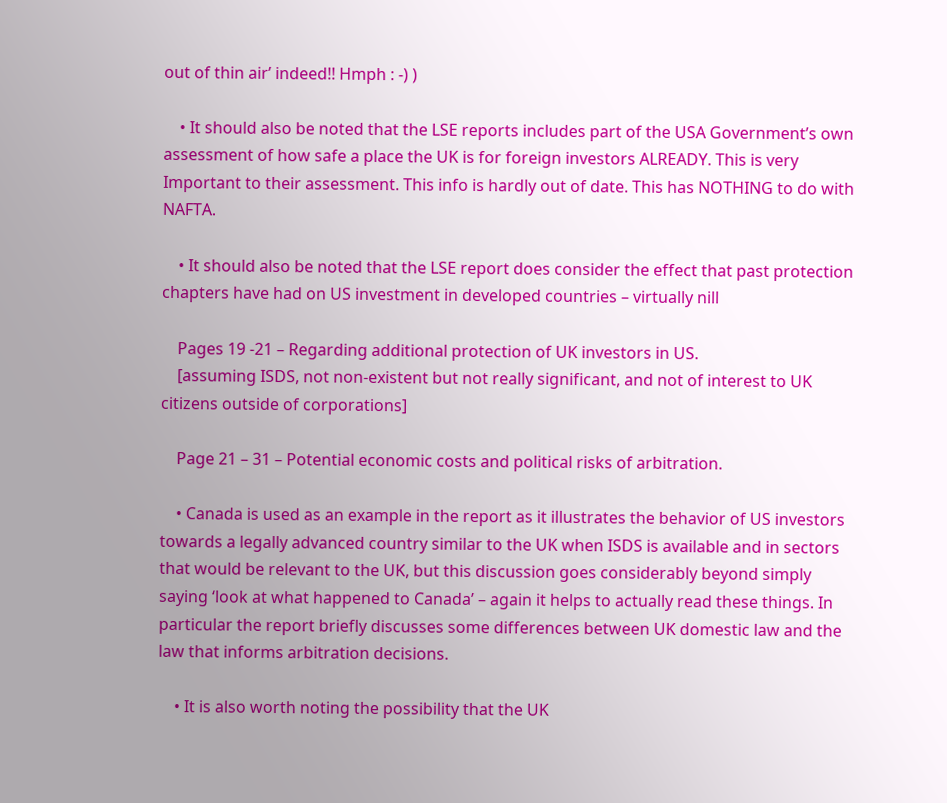out of thin air’ indeed!! Hmph : -) )

    • It should also be noted that the LSE reports includes part of the USA Government’s own assessment of how safe a place the UK is for foreign investors ALREADY. This is very Important to their assessment. This info is hardly out of date. This has NOTHING to do with NAFTA.

    • It should also be noted that the LSE report does consider the effect that past protection chapters have had on US investment in developed countries – virtually nill

    Pages 19 -21 – Regarding additional protection of UK investors in US.
    [assuming ISDS, not non-existent but not really significant, and not of interest to UK citizens outside of corporations]

    Page 21 – 31 – Potential economic costs and political risks of arbitration.

    • Canada is used as an example in the report as it illustrates the behavior of US investors towards a legally advanced country similar to the UK when ISDS is available and in sectors that would be relevant to the UK, but this discussion goes considerably beyond simply saying ‘look at what happened to Canada’ – again it helps to actually read these things. In particular the report briefly discusses some differences between UK domestic law and the law that informs arbitration decisions.

    • It is also worth noting the possibility that the UK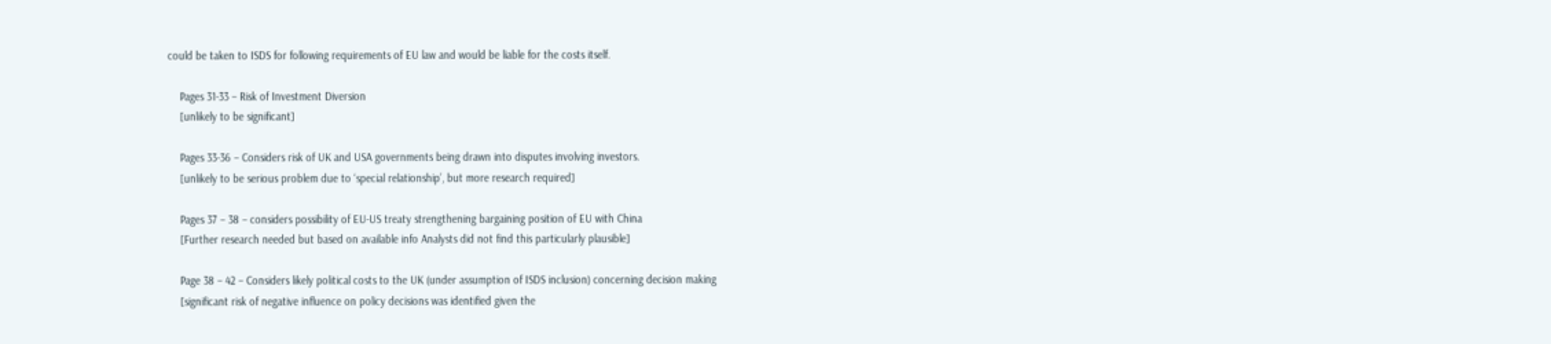could be taken to ISDS for following requirements of EU law and would be liable for the costs itself.

    Pages 31-33 – Risk of Investment Diversion
    [unlikely to be significant]

    Pages 33-36 – Considers risk of UK and USA governments being drawn into disputes involving investors.
    [unlikely to be serious problem due to ‘special relationship’, but more research required]

    Pages 37 – 38 – considers possibility of EU-US treaty strengthening bargaining position of EU with China
    [Further research needed but based on available info Analysts did not find this particularly plausible]

    Page 38 – 42 – Considers likely political costs to the UK (under assumption of ISDS inclusion) concerning decision making
    [significant risk of negative influence on policy decisions was identified given the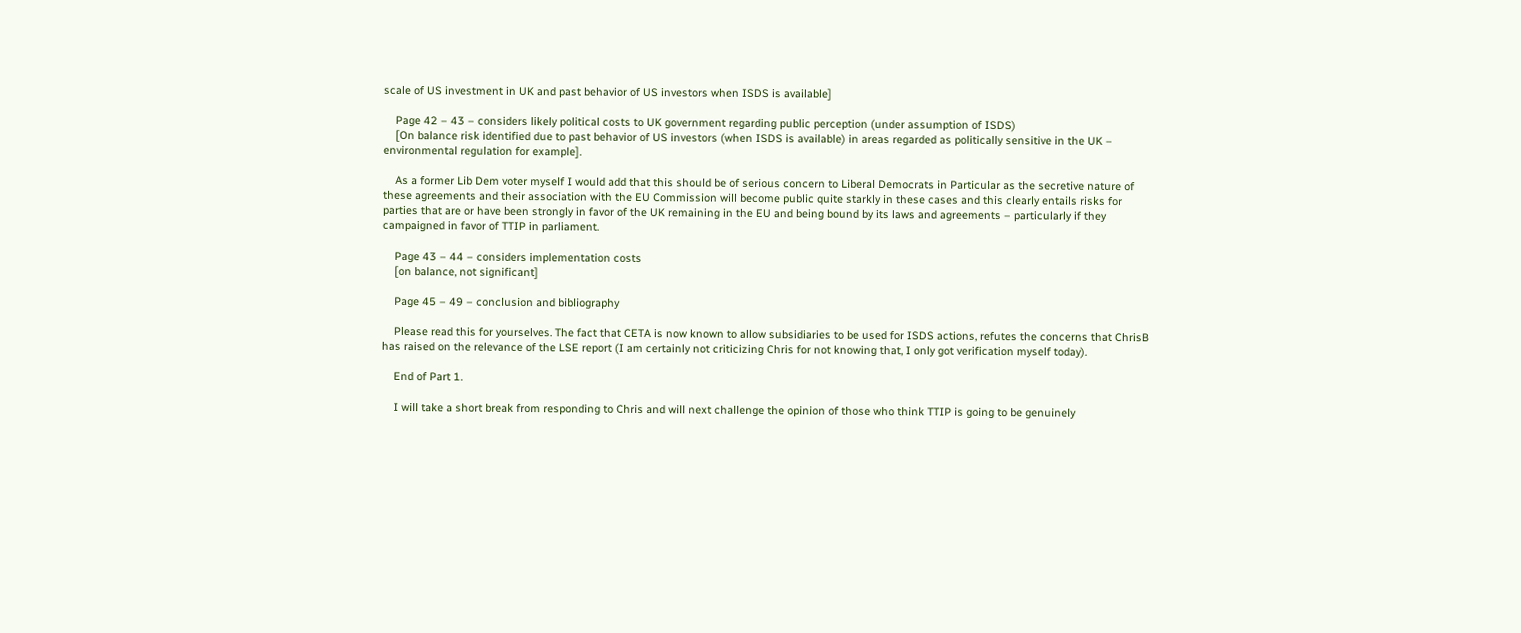scale of US investment in UK and past behavior of US investors when ISDS is available]

    Page 42 – 43 – considers likely political costs to UK government regarding public perception (under assumption of ISDS)
    [On balance risk identified due to past behavior of US investors (when ISDS is available) in areas regarded as politically sensitive in the UK – environmental regulation for example].

    As a former Lib Dem voter myself I would add that this should be of serious concern to Liberal Democrats in Particular as the secretive nature of these agreements and their association with the EU Commission will become public quite starkly in these cases and this clearly entails risks for parties that are or have been strongly in favor of the UK remaining in the EU and being bound by its laws and agreements – particularly if they campaigned in favor of TTIP in parliament.

    Page 43 – 44 – considers implementation costs
    [on balance, not significant]

    Page 45 – 49 – conclusion and bibliography

    Please read this for yourselves. The fact that CETA is now known to allow subsidiaries to be used for ISDS actions, refutes the concerns that ChrisB has raised on the relevance of the LSE report (I am certainly not criticizing Chris for not knowing that, I only got verification myself today).

    End of Part 1.

    I will take a short break from responding to Chris and will next challenge the opinion of those who think TTIP is going to be genuinely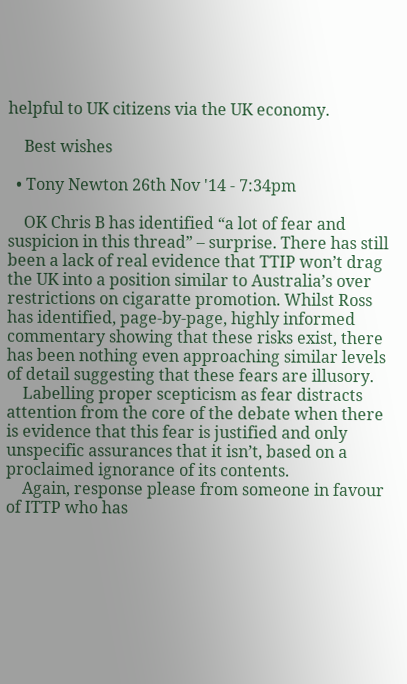helpful to UK citizens via the UK economy.

    Best wishes

  • Tony Newton 26th Nov '14 - 7:34pm

    OK Chris B has identified “a lot of fear and suspicion in this thread” – surprise. There has still been a lack of real evidence that TTIP won’t drag the UK into a position similar to Australia’s over restrictions on cigaratte promotion. Whilst Ross has identified, page-by-page, highly informed commentary showing that these risks exist, there has been nothing even approaching similar levels of detail suggesting that these fears are illusory.
    Labelling proper scepticism as fear distracts attention from the core of the debate when there is evidence that this fear is justified and only unspecific assurances that it isn’t, based on a proclaimed ignorance of its contents.
    Again, response please from someone in favour of ITTP who has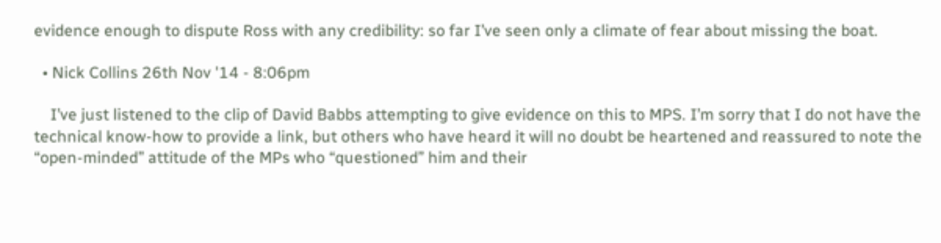evidence enough to dispute Ross with any credibility: so far I’ve seen only a climate of fear about missing the boat.

  • Nick Collins 26th Nov '14 - 8:06pm

    I’ve just listened to the clip of David Babbs attempting to give evidence on this to MPS. I’m sorry that I do not have the technical know-how to provide a link, but others who have heard it will no doubt be heartened and reassured to note the “open-minded” attitude of the MPs who “questioned” him and their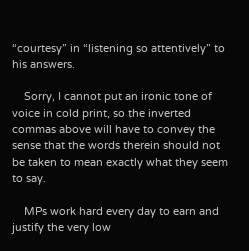“courtesy” in “listening so attentively” to his answers.

    Sorry, I cannot put an ironic tone of voice in cold print, so the inverted commas above will have to convey the sense that the words therein should not be taken to mean exactly what they seem to say.

    MPs work hard every day to earn and justify the very low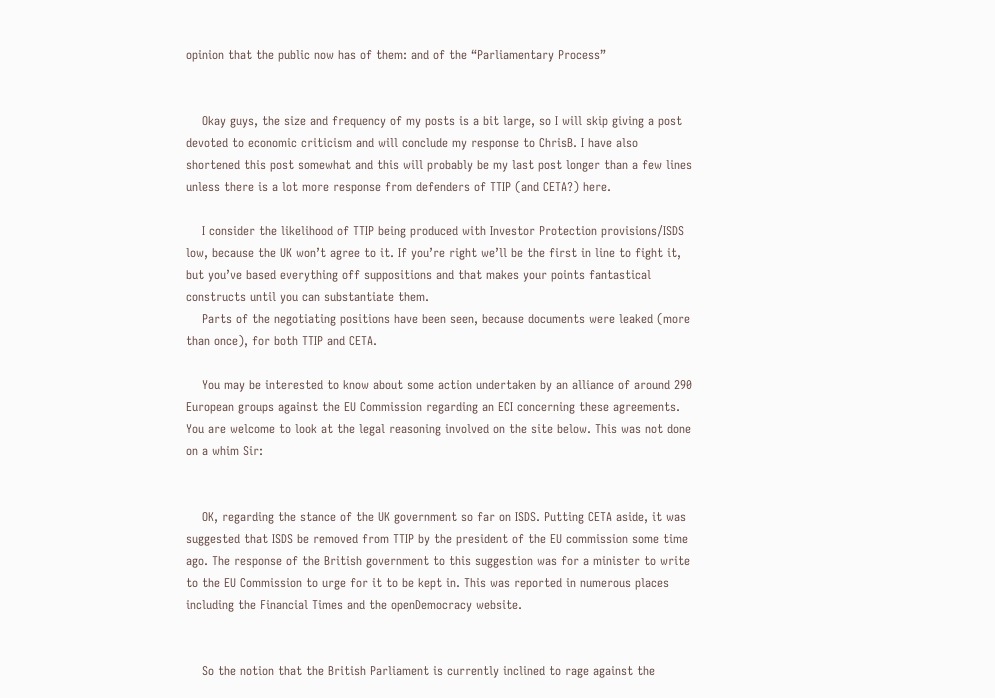opinion that the public now has of them: and of the “Parliamentary Process”


    Okay guys, the size and frequency of my posts is a bit large, so I will skip giving a post devoted to economic criticism and will conclude my response to ChrisB. I have also shortened this post somewhat and this will probably be my last post longer than a few lines unless there is a lot more response from defenders of TTIP (and CETA?) here.

    I consider the likelihood of TTIP being produced with Investor Protection provisions/ISDS low, because the UK won’t agree to it. If you’re right we’ll be the first in line to fight it, but you’ve based everything off suppositions and that makes your points fantastical constructs until you can substantiate them.
    Parts of the negotiating positions have been seen, because documents were leaked (more than once), for both TTIP and CETA.

    You may be interested to know about some action undertaken by an alliance of around 290 European groups against the EU Commission regarding an ECI concerning these agreements. You are welcome to look at the legal reasoning involved on the site below. This was not done on a whim Sir:


    OK, regarding the stance of the UK government so far on ISDS. Putting CETA aside, it was suggested that ISDS be removed from TTIP by the president of the EU commission some time ago. The response of the British government to this suggestion was for a minister to write to the EU Commission to urge for it to be kept in. This was reported in numerous places including the Financial Times and the openDemocracy website.


    So the notion that the British Parliament is currently inclined to rage against the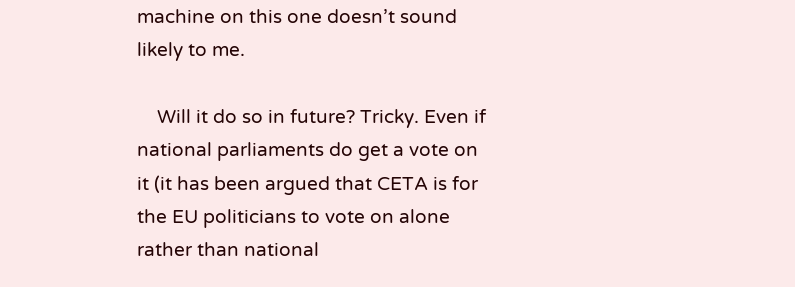machine on this one doesn’t sound likely to me.

    Will it do so in future? Tricky. Even if national parliaments do get a vote on it (it has been argued that CETA is for the EU politicians to vote on alone rather than national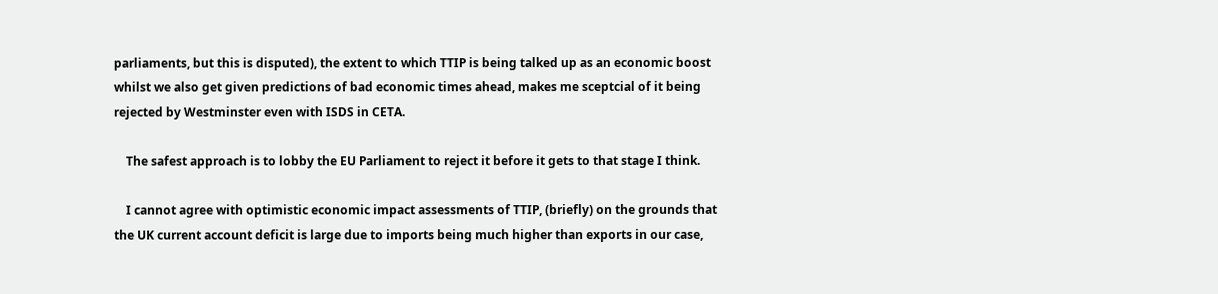parliaments, but this is disputed), the extent to which TTIP is being talked up as an economic boost whilst we also get given predictions of bad economic times ahead, makes me sceptcial of it being rejected by Westminster even with ISDS in CETA.

    The safest approach is to lobby the EU Parliament to reject it before it gets to that stage I think.

    I cannot agree with optimistic economic impact assessments of TTIP, (briefly) on the grounds that the UK current account deficit is large due to imports being much higher than exports in our case,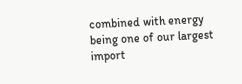combined with energy being one of our largest import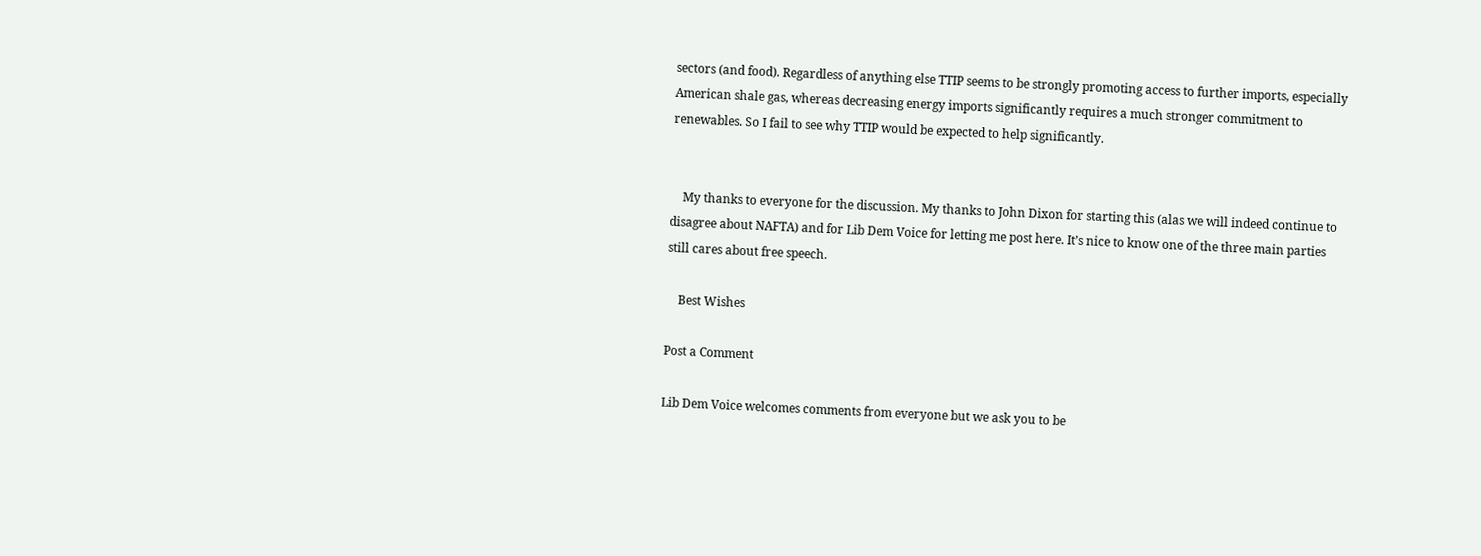sectors (and food). Regardless of anything else TTIP seems to be strongly promoting access to further imports, especially American shale gas, whereas decreasing energy imports significantly requires a much stronger commitment to renewables. So I fail to see why TTIP would be expected to help significantly.


    My thanks to everyone for the discussion. My thanks to John Dixon for starting this (alas we will indeed continue to disagree about NAFTA) and for Lib Dem Voice for letting me post here. It’s nice to know one of the three main parties still cares about free speech.

    Best Wishes

Post a Comment

Lib Dem Voice welcomes comments from everyone but we ask you to be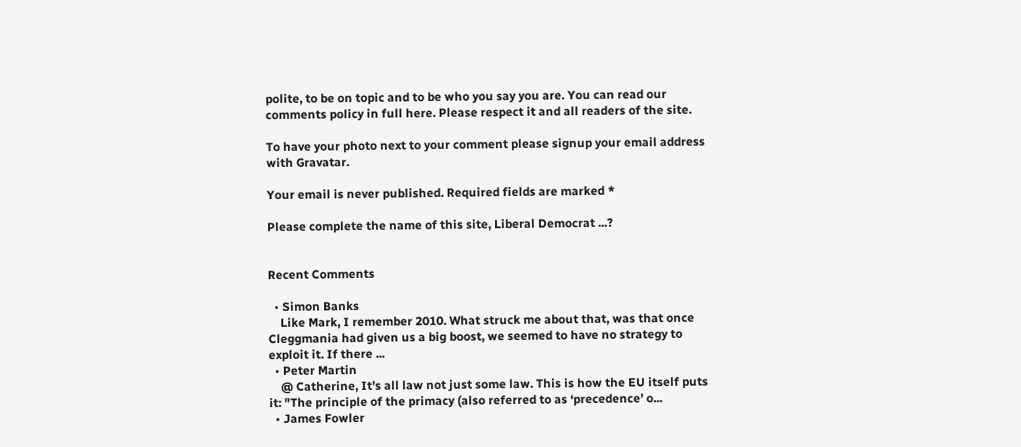polite, to be on topic and to be who you say you are. You can read our comments policy in full here. Please respect it and all readers of the site.

To have your photo next to your comment please signup your email address with Gravatar.

Your email is never published. Required fields are marked *

Please complete the name of this site, Liberal Democrat ...?


Recent Comments

  • Simon Banks
    Like Mark, I remember 2010. What struck me about that, was that once Cleggmania had given us a big boost, we seemed to have no strategy to exploit it. If there ...
  • Peter Martin
    @ Catherine, It's all law not just some law. This is how the EU itself puts it: "The principle of the primacy (also referred to as ‘precedence’ o...
  • James Fowler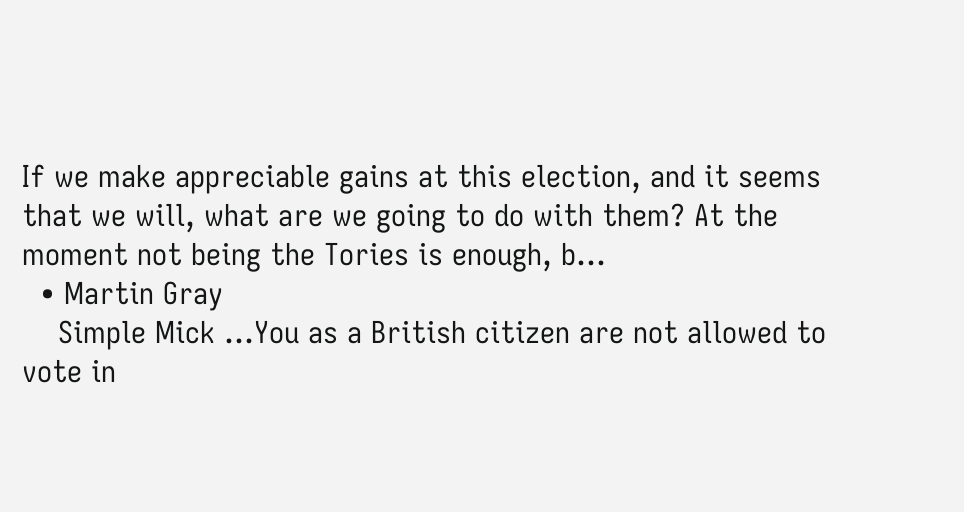If we make appreciable gains at this election, and it seems that we will, what are we going to do with them? At the moment not being the Tories is enough, b...
  • Martin Gray
    Simple Mick ...You as a British citizen are not allowed to vote in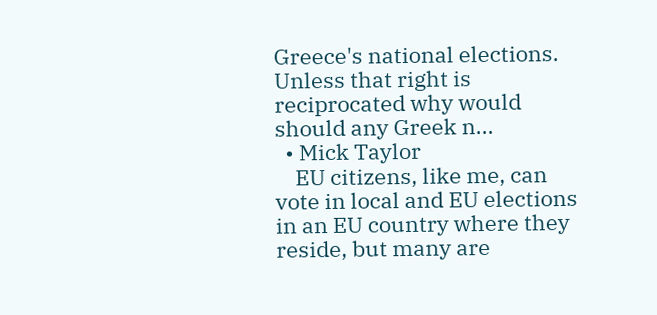Greece's national elections. Unless that right is reciprocated why would should any Greek n...
  • Mick Taylor
    EU citizens, like me, can vote in local and EU elections in an EU country where they reside, but many are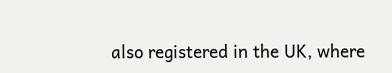also registered in the UK, where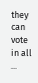they can vote in all ...